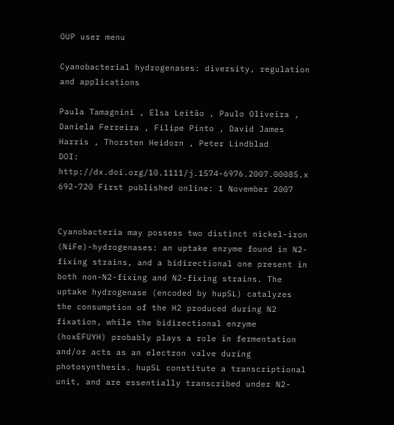OUP user menu

Cyanobacterial hydrogenases: diversity, regulation and applications

Paula Tamagnini , Elsa Leitão , Paulo Oliveira , Daniela Ferreira , Filipe Pinto , David James Harris , Thorsten Heidorn , Peter Lindblad
DOI: http://dx.doi.org/10.1111/j.1574-6976.2007.00085.x 692-720 First published online: 1 November 2007


Cyanobacteria may possess two distinct nickel-iron (NiFe)-hydrogenases: an uptake enzyme found in N2-fixing strains, and a bidirectional one present in both non-N2-fixing and N2-fixing strains. The uptake hydrogenase (encoded by hupSL) catalyzes the consumption of the H2 produced during N2 fixation, while the bidirectional enzyme (hoxEFUYH) probably plays a role in fermentation and/or acts as an electron valve during photosynthesis. hupSL constitute a transcriptional unit, and are essentially transcribed under N2-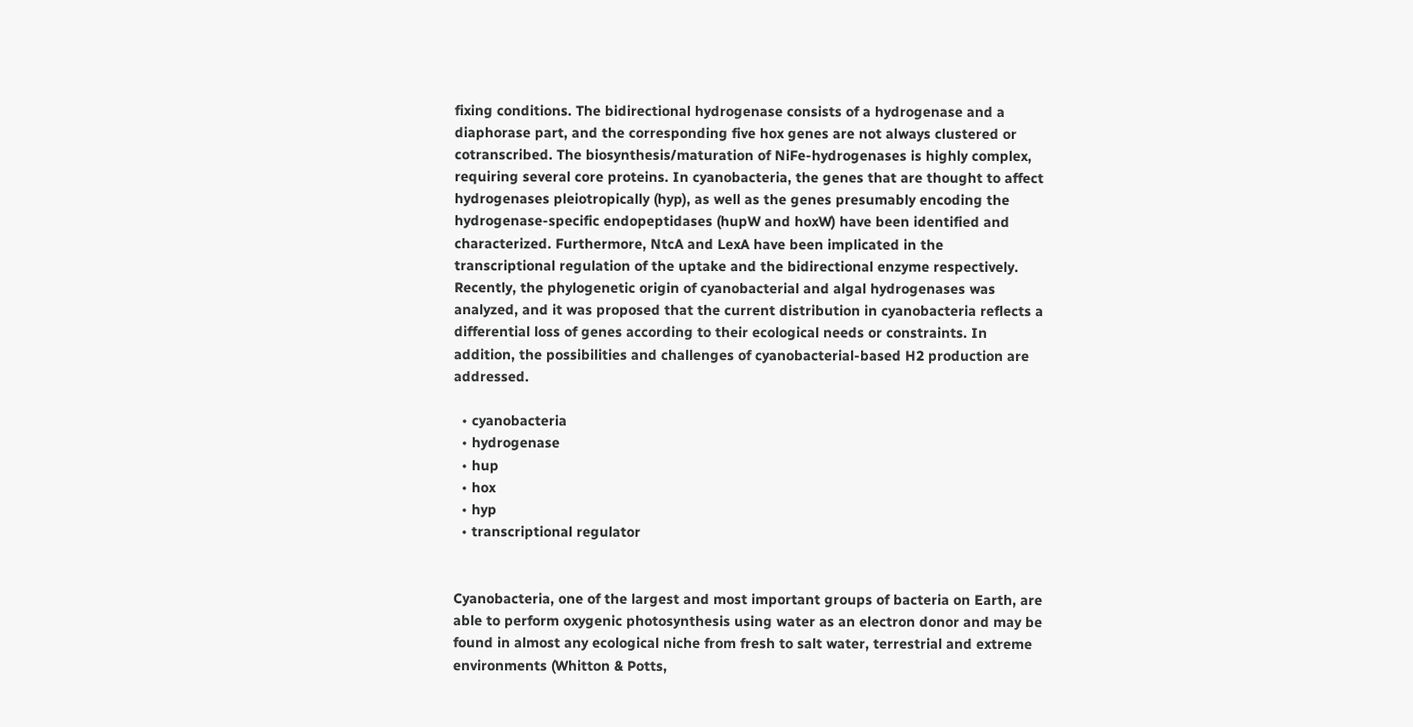fixing conditions. The bidirectional hydrogenase consists of a hydrogenase and a diaphorase part, and the corresponding five hox genes are not always clustered or cotranscribed. The biosynthesis/maturation of NiFe-hydrogenases is highly complex, requiring several core proteins. In cyanobacteria, the genes that are thought to affect hydrogenases pleiotropically (hyp), as well as the genes presumably encoding the hydrogenase-specific endopeptidases (hupW and hoxW) have been identified and characterized. Furthermore, NtcA and LexA have been implicated in the transcriptional regulation of the uptake and the bidirectional enzyme respectively. Recently, the phylogenetic origin of cyanobacterial and algal hydrogenases was analyzed, and it was proposed that the current distribution in cyanobacteria reflects a differential loss of genes according to their ecological needs or constraints. In addition, the possibilities and challenges of cyanobacterial-based H2 production are addressed.

  • cyanobacteria
  • hydrogenase
  • hup
  • hox
  • hyp
  • transcriptional regulator


Cyanobacteria, one of the largest and most important groups of bacteria on Earth, are able to perform oxygenic photosynthesis using water as an electron donor and may be found in almost any ecological niche from fresh to salt water, terrestrial and extreme environments (Whitton & Potts,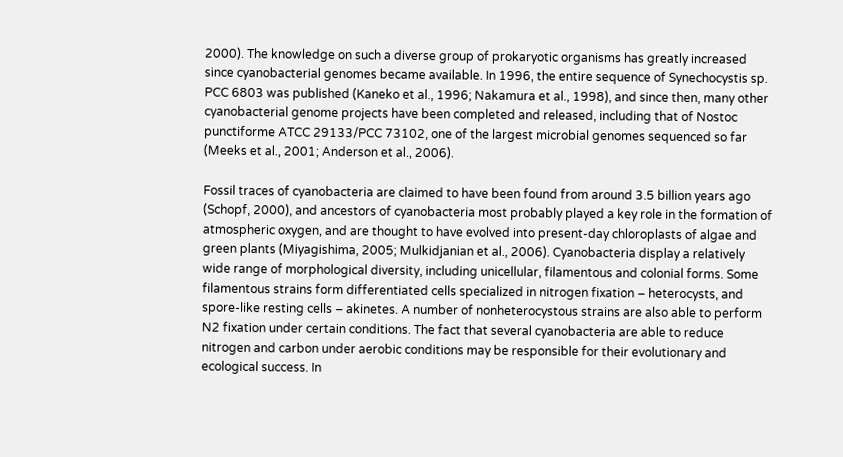2000). The knowledge on such a diverse group of prokaryotic organisms has greatly increased since cyanobacterial genomes became available. In 1996, the entire sequence of Synechocystis sp. PCC 6803 was published (Kaneko et al., 1996; Nakamura et al., 1998), and since then, many other cyanobacterial genome projects have been completed and released, including that of Nostoc punctiforme ATCC 29133/PCC 73102, one of the largest microbial genomes sequenced so far (Meeks et al., 2001; Anderson et al., 2006).

Fossil traces of cyanobacteria are claimed to have been found from around 3.5 billion years ago (Schopf, 2000), and ancestors of cyanobacteria most probably played a key role in the formation of atmospheric oxygen, and are thought to have evolved into present-day chloroplasts of algae and green plants (Miyagishima, 2005; Mulkidjanian et al., 2006). Cyanobacteria display a relatively wide range of morphological diversity, including unicellular, filamentous and colonial forms. Some filamentous strains form differentiated cells specialized in nitrogen fixation – heterocysts, and spore-like resting cells – akinetes. A number of nonheterocystous strains are also able to perform N2 fixation under certain conditions. The fact that several cyanobacteria are able to reduce nitrogen and carbon under aerobic conditions may be responsible for their evolutionary and ecological success. In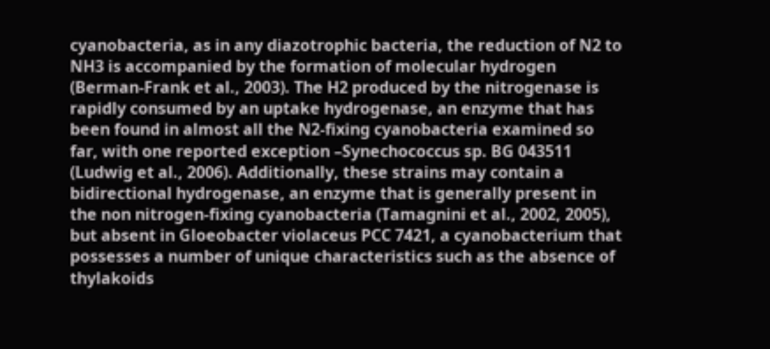cyanobacteria, as in any diazotrophic bacteria, the reduction of N2 to NH3 is accompanied by the formation of molecular hydrogen (Berman-Frank et al., 2003). The H2 produced by the nitrogenase is rapidly consumed by an uptake hydrogenase, an enzyme that has been found in almost all the N2-fixing cyanobacteria examined so far, with one reported exception –Synechococcus sp. BG 043511 (Ludwig et al., 2006). Additionally, these strains may contain a bidirectional hydrogenase, an enzyme that is generally present in the non nitrogen-fixing cyanobacteria (Tamagnini et al., 2002, 2005), but absent in Gloeobacter violaceus PCC 7421, a cyanobacterium that possesses a number of unique characteristics such as the absence of thylakoids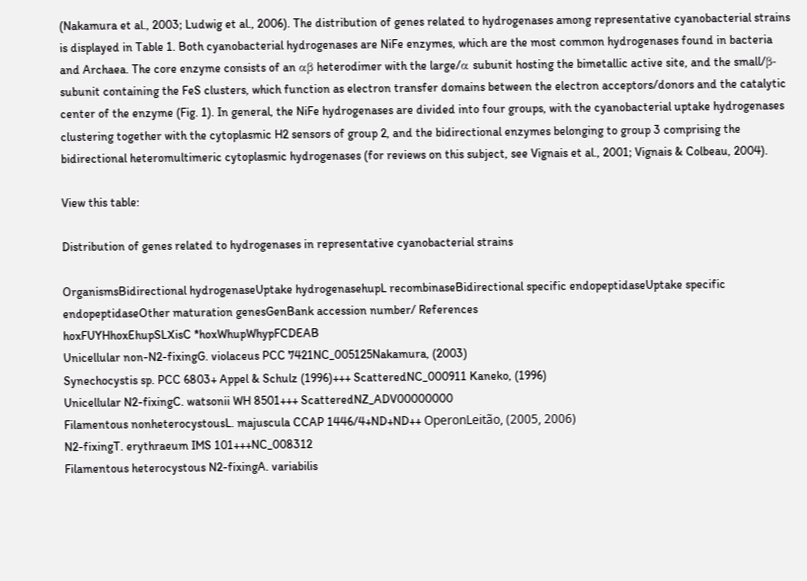(Nakamura et al., 2003; Ludwig et al., 2006). The distribution of genes related to hydrogenases among representative cyanobacterial strains is displayed in Table 1. Both cyanobacterial hydrogenases are NiFe enzymes, which are the most common hydrogenases found in bacteria and Archaea. The core enzyme consists of an αβ heterodimer with the large/α subunit hosting the bimetallic active site, and the small/β-subunit containing the FeS clusters, which function as electron transfer domains between the electron acceptors/donors and the catalytic center of the enzyme (Fig. 1). In general, the NiFe hydrogenases are divided into four groups, with the cyanobacterial uptake hydrogenases clustering together with the cytoplasmic H2 sensors of group 2, and the bidirectional enzymes belonging to group 3 comprising the bidirectional heteromultimeric cytoplasmic hydrogenases (for reviews on this subject, see Vignais et al., 2001; Vignais & Colbeau, 2004).

View this table:

Distribution of genes related to hydrogenases in representative cyanobacterial strains

OrganismsBidirectional hydrogenaseUptake hydrogenasehupL recombinaseBidirectional specific endopeptidaseUptake specific endopeptidaseOther maturation genesGenBank accession number/ References
hoxFUYHhoxEhupSLXisC *hoxWhupWhypFCDEAB
Unicellular non-N2-fixingG. violaceus PCC 7421NC_005125Nakamura, (2003)
Synechocystis sp. PCC 6803+ Appel & Schulz (1996)+++ ScatteredNC_000911 Kaneko, (1996)
Unicellular N2-fixingC. watsonii WH 8501+++ ScatteredNZ_ADV00000000
Filamentous nonheterocystousL. majuscula CCAP 1446/4+ND+ND++ OperonLeitão, (2005, 2006)
N2-fixingT. erythraeum IMS 101+++NC_008312
Filamentous heterocystous N2-fixingA. variabilis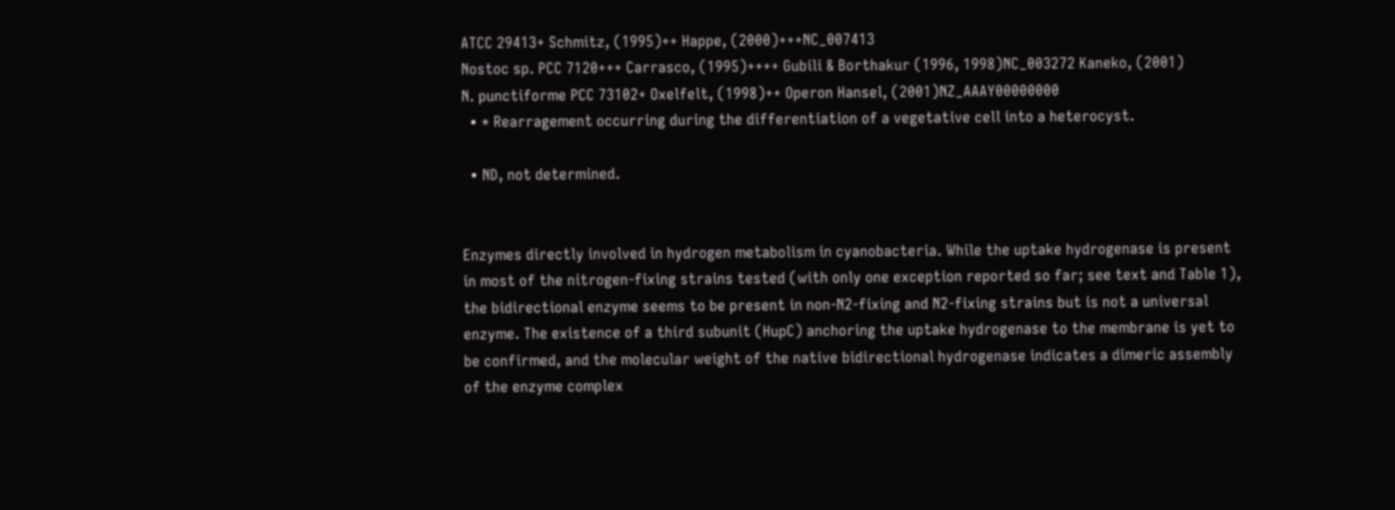ATCC 29413+ Schmitz, (1995)++ Happe, (2000)+++NC_007413
Nostoc sp. PCC 7120+++ Carrasco, (1995)++++ Gubili & Borthakur (1996, 1998)NC_003272 Kaneko, (2001)
N. punctiforme PCC 73102+ Oxelfelt, (1998)++ Operon Hansel, (2001)NZ_AAAY00000000
  • * Rearragement occurring during the differentiation of a vegetative cell into a heterocyst.

  • ND, not determined.


Enzymes directly involved in hydrogen metabolism in cyanobacteria. While the uptake hydrogenase is present in most of the nitrogen-fixing strains tested (with only one exception reported so far; see text and Table 1), the bidirectional enzyme seems to be present in non-N2-fixing and N2-fixing strains but is not a universal enzyme. The existence of a third subunit (HupC) anchoring the uptake hydrogenase to the membrane is yet to be confirmed, and the molecular weight of the native bidirectional hydrogenase indicates a dimeric assembly of the enzyme complex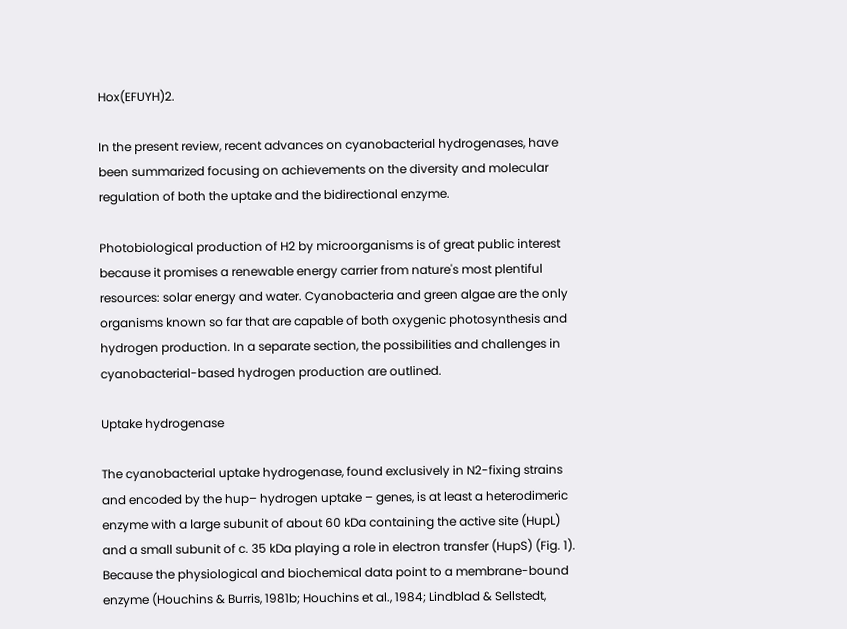Hox(EFUYH)2.

In the present review, recent advances on cyanobacterial hydrogenases, have been summarized focusing on achievements on the diversity and molecular regulation of both the uptake and the bidirectional enzyme.

Photobiological production of H2 by microorganisms is of great public interest because it promises a renewable energy carrier from nature's most plentiful resources: solar energy and water. Cyanobacteria and green algae are the only organisms known so far that are capable of both oxygenic photosynthesis and hydrogen production. In a separate section, the possibilities and challenges in cyanobacterial-based hydrogen production are outlined.

Uptake hydrogenase

The cyanobacterial uptake hydrogenase, found exclusively in N2-fixing strains and encoded by the hup– hydrogen uptake – genes, is at least a heterodimeric enzyme with a large subunit of about 60 kDa containing the active site (HupL) and a small subunit of c. 35 kDa playing a role in electron transfer (HupS) (Fig. 1). Because the physiological and biochemical data point to a membrane-bound enzyme (Houchins & Burris, 1981b; Houchins et al., 1984; Lindblad & Sellstedt,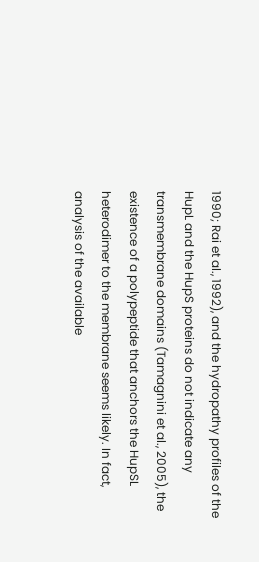1990; Rai et al., 1992), and the hydropathy profiles of the HupL and the HupS proteins do not indicate any transmembrane domains (Tamagnini et al., 2005), the existence of a polypeptide that anchors the HupSL heterodimer to the membrane seems likely. In fact, analysis of the available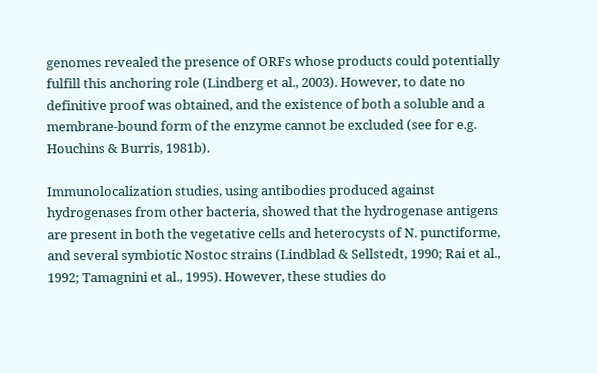genomes revealed the presence of ORFs whose products could potentially fulfill this anchoring role (Lindberg et al., 2003). However, to date no definitive proof was obtained, and the existence of both a soluble and a membrane-bound form of the enzyme cannot be excluded (see for e.g. Houchins & Burris, 1981b).

Immunolocalization studies, using antibodies produced against hydrogenases from other bacteria, showed that the hydrogenase antigens are present in both the vegetative cells and heterocysts of N. punctiforme, and several symbiotic Nostoc strains (Lindblad & Sellstedt, 1990; Rai et al., 1992; Tamagnini et al., 1995). However, these studies do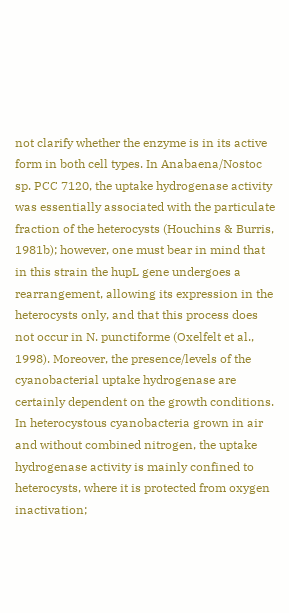not clarify whether the enzyme is in its active form in both cell types. In Anabaena/Nostoc sp. PCC 7120, the uptake hydrogenase activity was essentially associated with the particulate fraction of the heterocysts (Houchins & Burris, 1981b); however, one must bear in mind that in this strain the hupL gene undergoes a rearrangement, allowing its expression in the heterocysts only, and that this process does not occur in N. punctiforme (Oxelfelt et al., 1998). Moreover, the presence/levels of the cyanobacterial uptake hydrogenase are certainly dependent on the growth conditions. In heterocystous cyanobacteria grown in air and without combined nitrogen, the uptake hydrogenase activity is mainly confined to heterocysts, where it is protected from oxygen inactivation;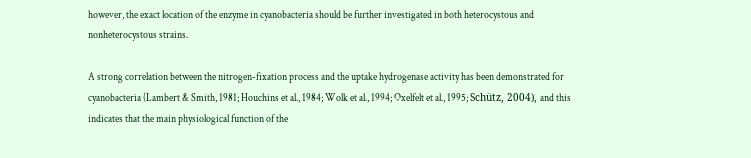however, the exact location of the enzyme in cyanobacteria should be further investigated in both heterocystous and nonheterocystous strains.

A strong correlation between the nitrogen-fixation process and the uptake hydrogenase activity has been demonstrated for cyanobacteria (Lambert & Smith, 1981; Houchins et al., 1984; Wolk et al., 1994; Oxelfelt et al., 1995; Schütz, 2004), and this indicates that the main physiological function of the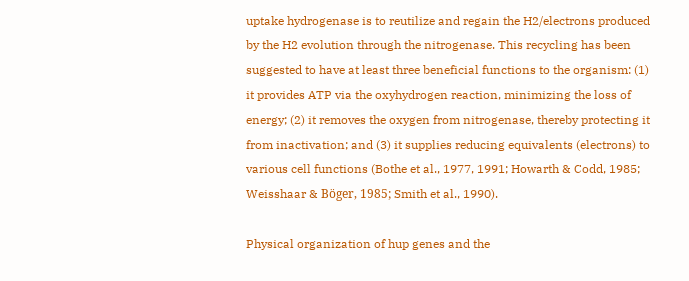uptake hydrogenase is to reutilize and regain the H2/electrons produced by the H2 evolution through the nitrogenase. This recycling has been suggested to have at least three beneficial functions to the organism: (1) it provides ATP via the oxyhydrogen reaction, minimizing the loss of energy; (2) it removes the oxygen from nitrogenase, thereby protecting it from inactivation; and (3) it supplies reducing equivalents (electrons) to various cell functions (Bothe et al., 1977, 1991; Howarth & Codd, 1985; Weisshaar & Böger, 1985; Smith et al., 1990).

Physical organization of hup genes and the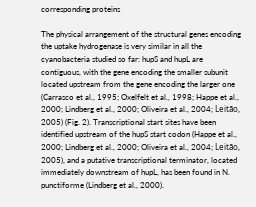corresponding proteins

The physical arrangement of the structural genes encoding the uptake hydrogenase is very similar in all the cyanobacteria studied so far: hupS and hupL are contiguous, with the gene encoding the smaller subunit located upstream from the gene encoding the larger one (Carrasco et al., 1995; Oxelfelt et al., 1998; Happe et al., 2000; Lindberg et al., 2000; Oliveira et al., 2004; Leitão, 2005) (Fig. 2). Transcriptional start sites have been identified upstream of the hupS start codon (Happe et al., 2000; Lindberg et al., 2000; Oliveira et al., 2004; Leitão, 2005), and a putative transcriptional terminator, located immediately downstream of hupL, has been found in N. punctiforme (Lindberg et al., 2000).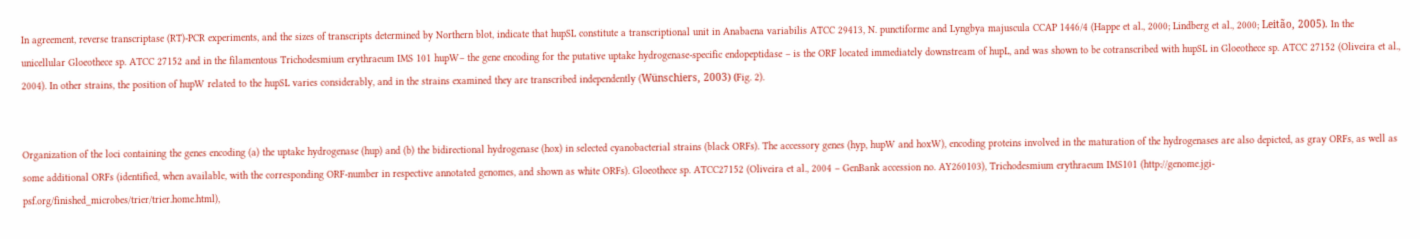In agreement, reverse transcriptase (RT)-PCR experiments, and the sizes of transcripts determined by Northern blot, indicate that hupSL constitute a transcriptional unit in Anabaena variabilis ATCC 29413, N. punctiforme and Lyngbya majuscula CCAP 1446/4 (Happe et al., 2000; Lindberg et al., 2000; Leitão, 2005). In the unicellular Gloeothece sp. ATCC 27152 and in the filamentous Trichodesmium erythraeum IMS 101 hupW– the gene encoding for the putative uptake hydrogenase-specific endopeptidase – is the ORF located immediately downstream of hupL, and was shown to be cotranscribed with hupSL in Gloeothece sp. ATCC 27152 (Oliveira et al., 2004). In other strains, the position of hupW related to the hupSL varies considerably, and in the strains examined they are transcribed independently (Wünschiers, 2003) (Fig. 2).


Organization of the loci containing the genes encoding (a) the uptake hydrogenase (hup) and (b) the bidirectional hydrogenase (hox) in selected cyanobacterial strains (black ORFs). The accessory genes (hyp, hupW and hoxW), encoding proteins involved in the maturation of the hydrogenases are also depicted, as gray ORFs, as well as some additional ORFs (identified, when available, with the corresponding ORF-number in respective annotated genomes, and shown as white ORFs). Gloeothece sp. ATCC27152 (Oliveira et al., 2004 – GenBank accession no. AY260103), Trichodesmium erythraeum IMS101 (http://genome.jgi-psf.org/finished_microbes/trier/trier.home.html),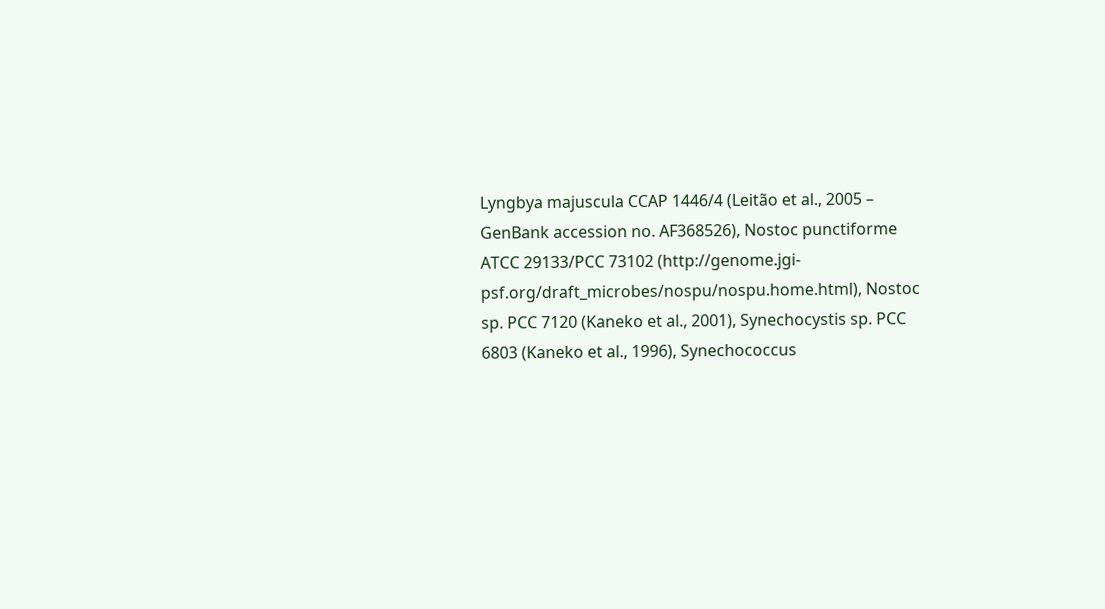Lyngbya majuscula CCAP 1446/4 (Leitão et al., 2005 – GenBank accession no. AF368526), Nostoc punctiforme ATCC 29133/PCC 73102 (http://genome.jgi-psf.org/draft_microbes/nospu/nospu.home.html), Nostoc sp. PCC 7120 (Kaneko et al., 2001), Synechocystis sp. PCC 6803 (Kaneko et al., 1996), Synechococcus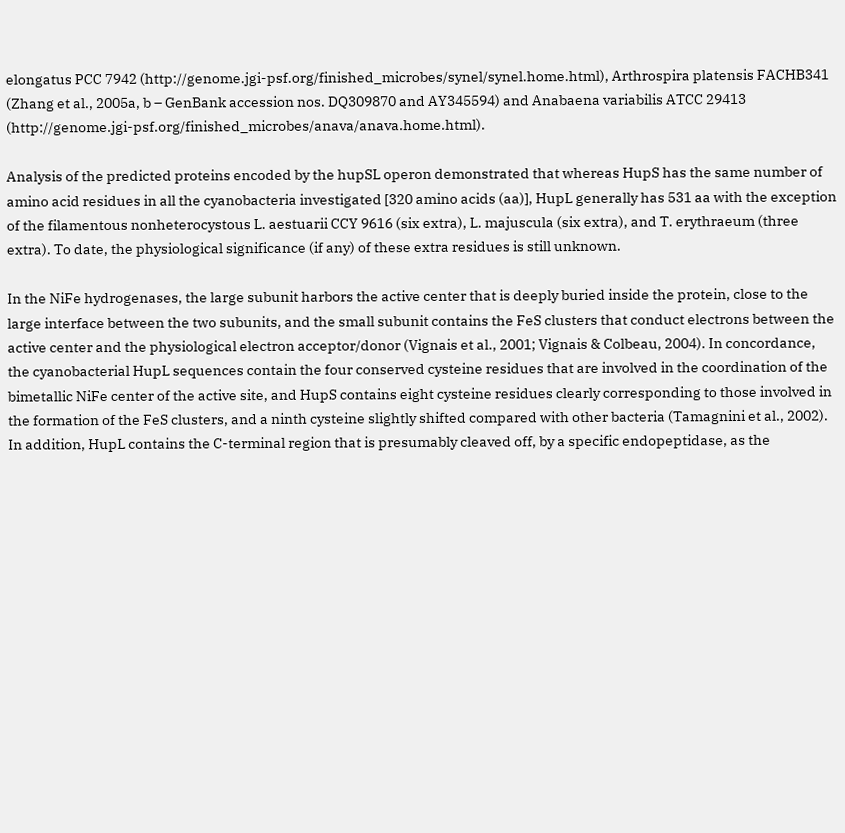elongatus PCC 7942 (http://genome.jgi-psf.org/finished_microbes/synel/synel.home.html), Arthrospira platensis FACHB341 (Zhang et al., 2005a, b – GenBank accession nos. DQ309870 and AY345594) and Anabaena variabilis ATCC 29413 (http://genome.jgi-psf.org/finished_microbes/anava/anava.home.html).

Analysis of the predicted proteins encoded by the hupSL operon demonstrated that whereas HupS has the same number of amino acid residues in all the cyanobacteria investigated [320 amino acids (aa)], HupL generally has 531 aa with the exception of the filamentous nonheterocystous L. aestuarii CCY 9616 (six extra), L. majuscula (six extra), and T. erythraeum (three extra). To date, the physiological significance (if any) of these extra residues is still unknown.

In the NiFe hydrogenases, the large subunit harbors the active center that is deeply buried inside the protein, close to the large interface between the two subunits, and the small subunit contains the FeS clusters that conduct electrons between the active center and the physiological electron acceptor/donor (Vignais et al., 2001; Vignais & Colbeau, 2004). In concordance, the cyanobacterial HupL sequences contain the four conserved cysteine residues that are involved in the coordination of the bimetallic NiFe center of the active site, and HupS contains eight cysteine residues clearly corresponding to those involved in the formation of the FeS clusters, and a ninth cysteine slightly shifted compared with other bacteria (Tamagnini et al., 2002). In addition, HupL contains the C-terminal region that is presumably cleaved off, by a specific endopeptidase, as the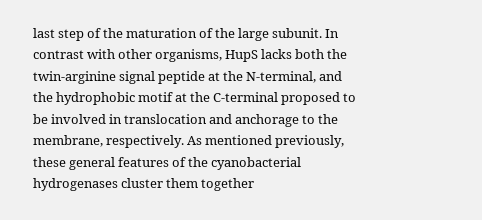last step of the maturation of the large subunit. In contrast with other organisms, HupS lacks both the twin-arginine signal peptide at the N-terminal, and the hydrophobic motif at the C-terminal proposed to be involved in translocation and anchorage to the membrane, respectively. As mentioned previously, these general features of the cyanobacterial hydrogenases cluster them together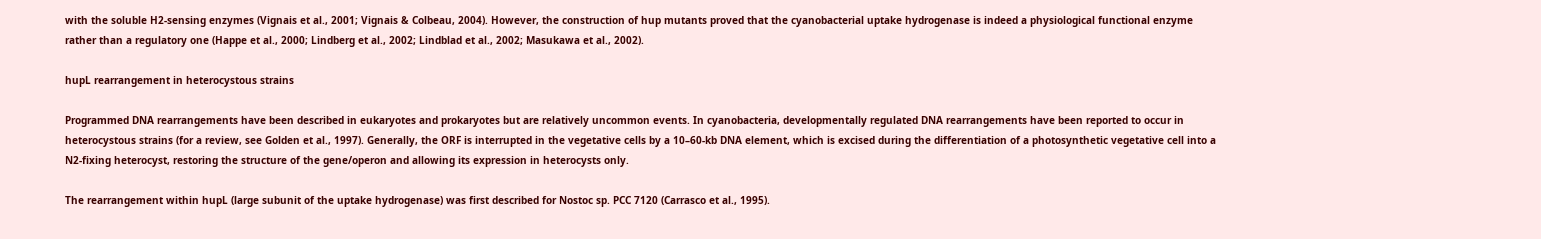with the soluble H2-sensing enzymes (Vignais et al., 2001; Vignais & Colbeau, 2004). However, the construction of hup mutants proved that the cyanobacterial uptake hydrogenase is indeed a physiological functional enzyme rather than a regulatory one (Happe et al., 2000; Lindberg et al., 2002; Lindblad et al., 2002; Masukawa et al., 2002).

hupL rearrangement in heterocystous strains

Programmed DNA rearrangements have been described in eukaryotes and prokaryotes but are relatively uncommon events. In cyanobacteria, developmentally regulated DNA rearrangements have been reported to occur in heterocystous strains (for a review, see Golden et al., 1997). Generally, the ORF is interrupted in the vegetative cells by a 10–60-kb DNA element, which is excised during the differentiation of a photosynthetic vegetative cell into a N2-fixing heterocyst, restoring the structure of the gene/operon and allowing its expression in heterocysts only.

The rearrangement within hupL (large subunit of the uptake hydrogenase) was first described for Nostoc sp. PCC 7120 (Carrasco et al., 1995).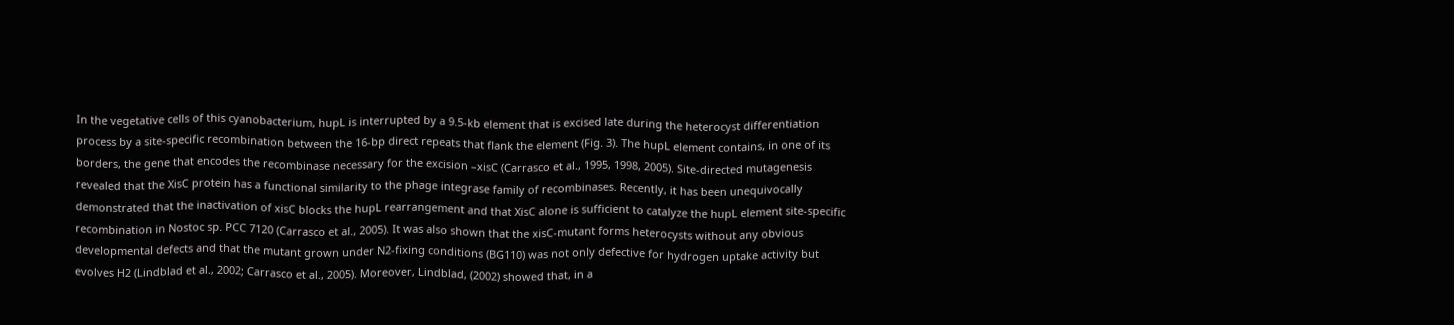In the vegetative cells of this cyanobacterium, hupL is interrupted by a 9.5-kb element that is excised late during the heterocyst differentiation process by a site-specific recombination between the 16-bp direct repeats that flank the element (Fig. 3). The hupL element contains, in one of its borders, the gene that encodes the recombinase necessary for the excision –xisC (Carrasco et al., 1995, 1998, 2005). Site-directed mutagenesis revealed that the XisC protein has a functional similarity to the phage integrase family of recombinases. Recently, it has been unequivocally demonstrated that the inactivation of xisC blocks the hupL rearrangement and that XisC alone is sufficient to catalyze the hupL element site-specific recombination in Nostoc sp. PCC 7120 (Carrasco et al., 2005). It was also shown that the xisC-mutant forms heterocysts without any obvious developmental defects and that the mutant grown under N2-fixing conditions (BG110) was not only defective for hydrogen uptake activity but evolves H2 (Lindblad et al., 2002; Carrasco et al., 2005). Moreover, Lindblad, (2002) showed that, in a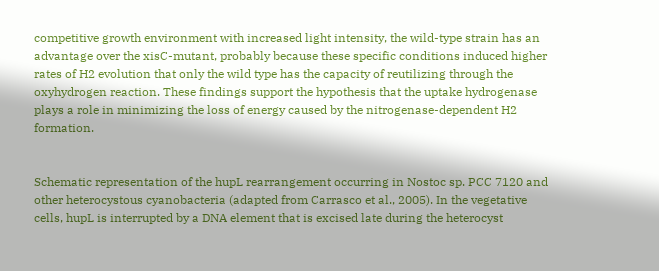competitive growth environment with increased light intensity, the wild-type strain has an advantage over the xisC-mutant, probably because these specific conditions induced higher rates of H2 evolution that only the wild type has the capacity of reutilizing through the oxyhydrogen reaction. These findings support the hypothesis that the uptake hydrogenase plays a role in minimizing the loss of energy caused by the nitrogenase-dependent H2 formation.


Schematic representation of the hupL rearrangement occurring in Nostoc sp. PCC 7120 and other heterocystous cyanobacteria (adapted from Carrasco et al., 2005). In the vegetative cells, hupL is interrupted by a DNA element that is excised late during the heterocyst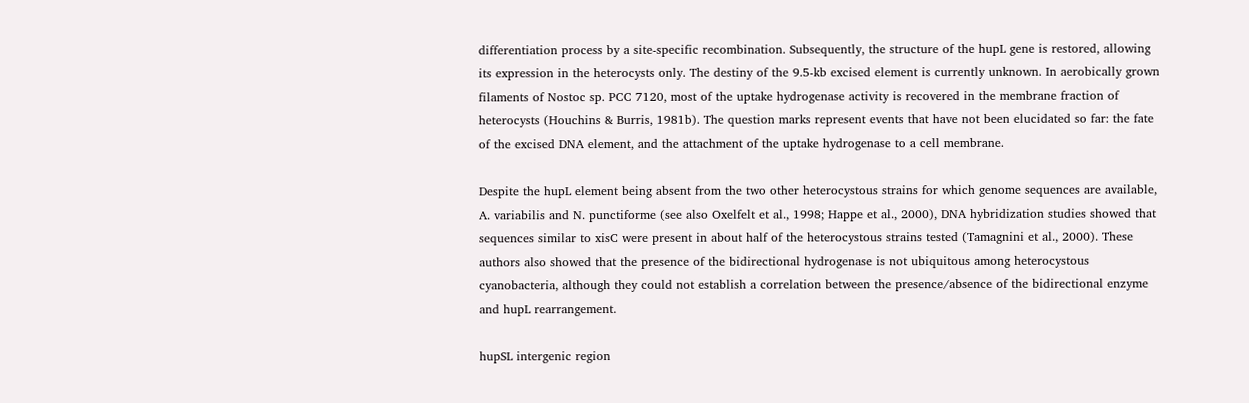differentiation process by a site-specific recombination. Subsequently, the structure of the hupL gene is restored, allowing its expression in the heterocysts only. The destiny of the 9.5-kb excised element is currently unknown. In aerobically grown filaments of Nostoc sp. PCC 7120, most of the uptake hydrogenase activity is recovered in the membrane fraction of heterocysts (Houchins & Burris, 1981b). The question marks represent events that have not been elucidated so far: the fate of the excised DNA element, and the attachment of the uptake hydrogenase to a cell membrane.

Despite the hupL element being absent from the two other heterocystous strains for which genome sequences are available, A. variabilis and N. punctiforme (see also Oxelfelt et al., 1998; Happe et al., 2000), DNA hybridization studies showed that sequences similar to xisC were present in about half of the heterocystous strains tested (Tamagnini et al., 2000). These authors also showed that the presence of the bidirectional hydrogenase is not ubiquitous among heterocystous cyanobacteria, although they could not establish a correlation between the presence/absence of the bidirectional enzyme and hupL rearrangement.

hupSL intergenic region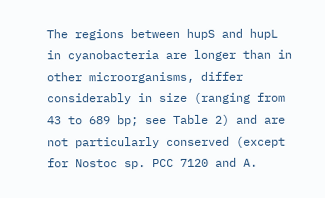The regions between hupS and hupL in cyanobacteria are longer than in other microorganisms, differ considerably in size (ranging from 43 to 689 bp; see Table 2) and are not particularly conserved (except for Nostoc sp. PCC 7120 and A.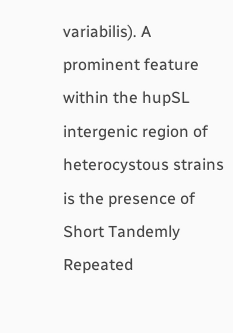variabilis). A prominent feature within the hupSL intergenic region of heterocystous strains is the presence of Short Tandemly Repeated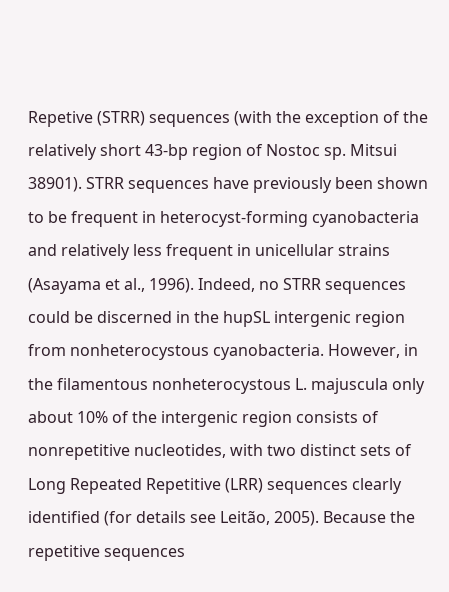Repetive (STRR) sequences (with the exception of the relatively short 43-bp region of Nostoc sp. Mitsui 38901). STRR sequences have previously been shown to be frequent in heterocyst-forming cyanobacteria and relatively less frequent in unicellular strains (Asayama et al., 1996). Indeed, no STRR sequences could be discerned in the hupSL intergenic region from nonheterocystous cyanobacteria. However, in the filamentous nonheterocystous L. majuscula only about 10% of the intergenic region consists of nonrepetitive nucleotides, with two distinct sets of Long Repeated Repetitive (LRR) sequences clearly identified (for details see Leitão, 2005). Because the repetitive sequences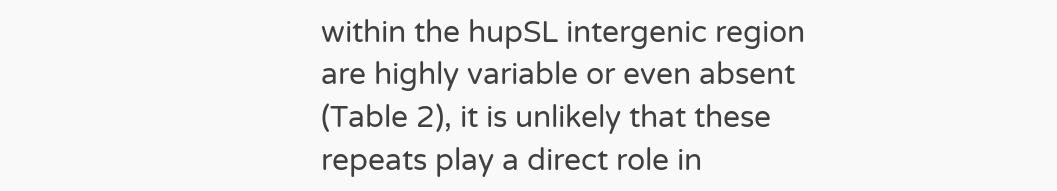within the hupSL intergenic region are highly variable or even absent (Table 2), it is unlikely that these repeats play a direct role in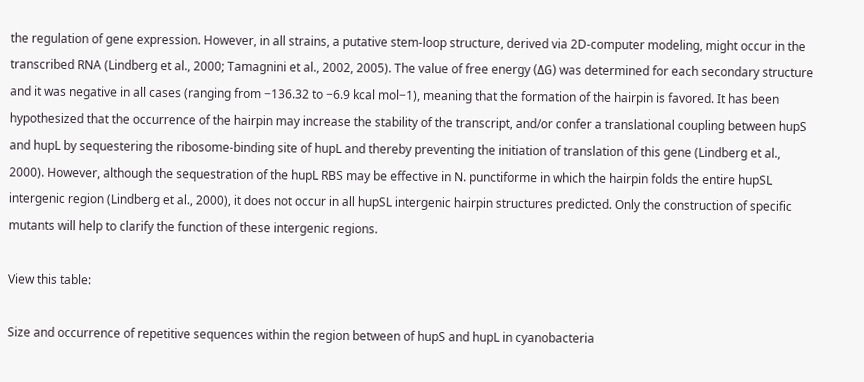the regulation of gene expression. However, in all strains, a putative stem-loop structure, derived via 2D-computer modeling, might occur in the transcribed RNA (Lindberg et al., 2000; Tamagnini et al., 2002, 2005). The value of free energy (ΔG) was determined for each secondary structure and it was negative in all cases (ranging from −136.32 to −6.9 kcal mol−1), meaning that the formation of the hairpin is favored. It has been hypothesized that the occurrence of the hairpin may increase the stability of the transcript, and/or confer a translational coupling between hupS and hupL by sequestering the ribosome-binding site of hupL and thereby preventing the initiation of translation of this gene (Lindberg et al., 2000). However, although the sequestration of the hupL RBS may be effective in N. punctiforme in which the hairpin folds the entire hupSL intergenic region (Lindberg et al., 2000), it does not occur in all hupSL intergenic hairpin structures predicted. Only the construction of specific mutants will help to clarify the function of these intergenic regions.

View this table:

Size and occurrence of repetitive sequences within the region between of hupS and hupL in cyanobacteria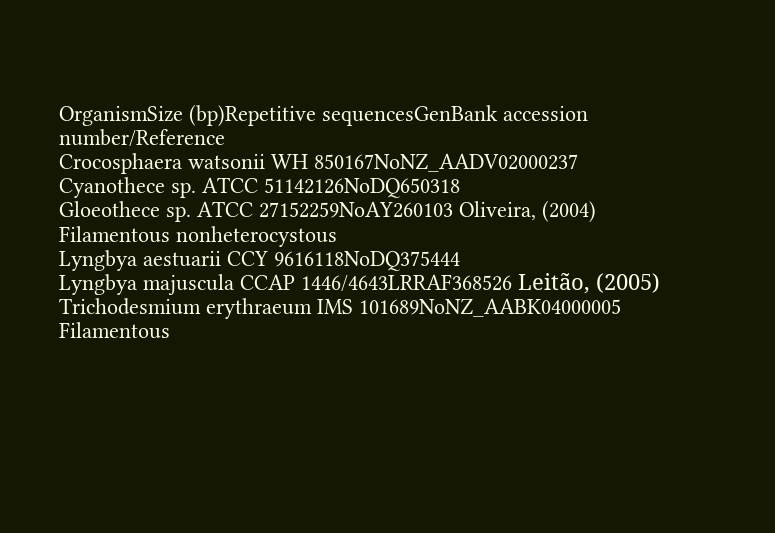OrganismSize (bp)Repetitive sequencesGenBank accession number/Reference
Crocosphaera watsonii WH 850167NoNZ_AADV02000237
Cyanothece sp. ATCC 51142126NoDQ650318
Gloeothece sp. ATCC 27152259NoAY260103 Oliveira, (2004)
Filamentous nonheterocystous
Lyngbya aestuarii CCY 9616118NoDQ375444
Lyngbya majuscula CCAP 1446/4643LRRAF368526 Leitão, (2005)
Trichodesmium erythraeum IMS 101689NoNZ_AABK04000005
Filamentous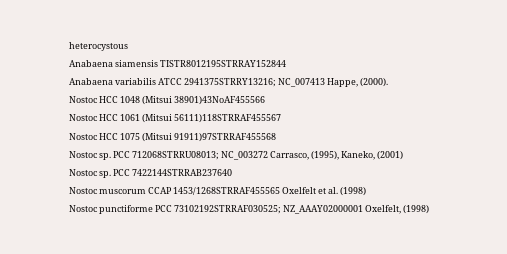heterocystous
Anabaena siamensis TISTR8012195STRRAY152844
Anabaena variabilis ATCC 2941375STRRY13216; NC_007413 Happe, (2000).
Nostoc HCC 1048 (Mitsui 38901)43NoAF455566
Nostoc HCC 1061 (Mitsui 56111)118STRRAF455567
Nostoc HCC 1075 (Mitsui 91911)97STRRAF455568
Nostoc sp. PCC 712068STRRU08013; NC_003272 Carrasco, (1995), Kaneko, (2001)
Nostoc sp. PCC 7422144STRRAB237640
Nostoc muscorum CCAP 1453/1268STRRAF455565 Oxelfelt et al. (1998)
Nostoc punctiforme PCC 73102192STRRAF030525; NZ_AAAY02000001 Oxelfelt, (1998)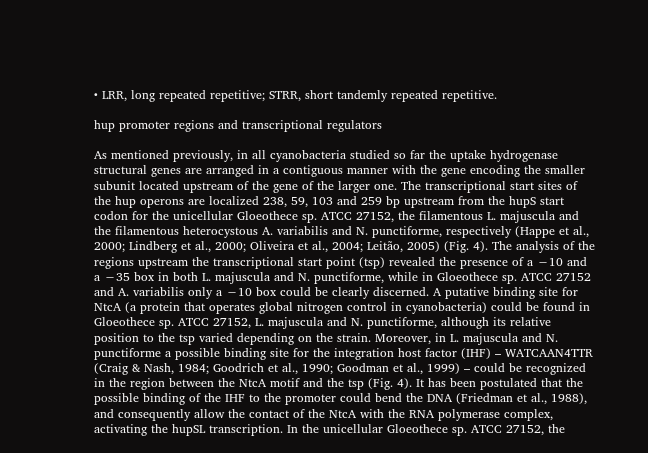• LRR, long repeated repetitive; STRR, short tandemly repeated repetitive.

hup promoter regions and transcriptional regulators

As mentioned previously, in all cyanobacteria studied so far the uptake hydrogenase structural genes are arranged in a contiguous manner with the gene encoding the smaller subunit located upstream of the gene of the larger one. The transcriptional start sites of the hup operons are localized 238, 59, 103 and 259 bp upstream from the hupS start codon for the unicellular Gloeothece sp. ATCC 27152, the filamentous L. majuscula and the filamentous heterocystous A. variabilis and N. punctiforme, respectively (Happe et al., 2000; Lindberg et al., 2000; Oliveira et al., 2004; Leitão, 2005) (Fig. 4). The analysis of the regions upstream the transcriptional start point (tsp) revealed the presence of a −10 and a −35 box in both L. majuscula and N. punctiforme, while in Gloeothece sp. ATCC 27152 and A. variabilis only a −10 box could be clearly discerned. A putative binding site for NtcA (a protein that operates global nitrogen control in cyanobacteria) could be found in Gloeothece sp. ATCC 27152, L. majuscula and N. punctiforme, although its relative position to the tsp varied depending on the strain. Moreover, in L. majuscula and N. punctiforme a possible binding site for the integration host factor (IHF) – WATCAAN4TTR (Craig & Nash, 1984; Goodrich et al., 1990; Goodman et al., 1999) – could be recognized in the region between the NtcA motif and the tsp (Fig. 4). It has been postulated that the possible binding of the IHF to the promoter could bend the DNA (Friedman et al., 1988), and consequently allow the contact of the NtcA with the RNA polymerase complex, activating the hupSL transcription. In the unicellular Gloeothece sp. ATCC 27152, the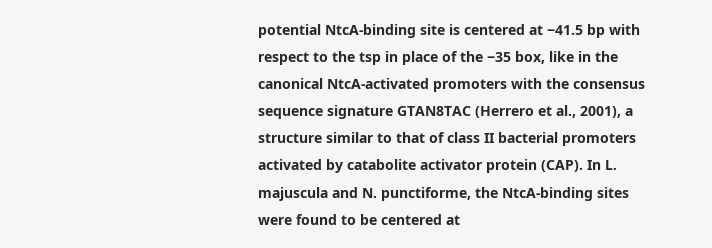potential NtcA-binding site is centered at −41.5 bp with respect to the tsp in place of the −35 box, like in the canonical NtcA-activated promoters with the consensus sequence signature GTAN8TAC (Herrero et al., 2001), a structure similar to that of class II bacterial promoters activated by catabolite activator protein (CAP). In L. majuscula and N. punctiforme, the NtcA-binding sites were found to be centered at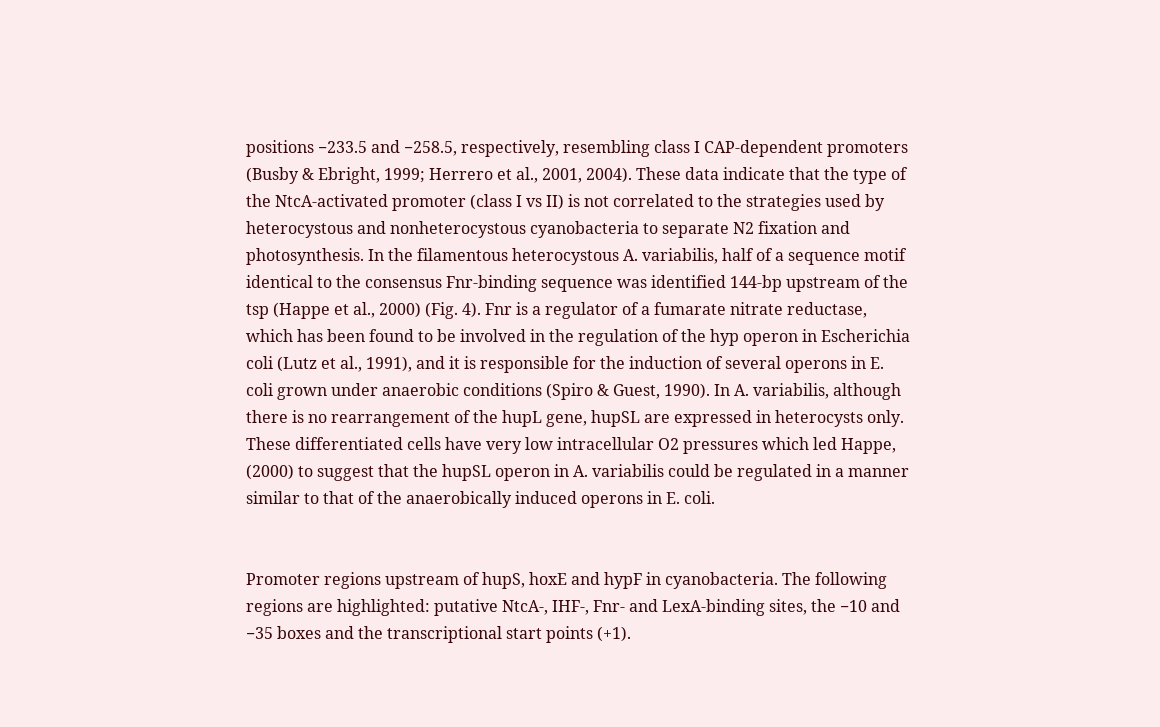positions −233.5 and −258.5, respectively, resembling class I CAP-dependent promoters (Busby & Ebright, 1999; Herrero et al., 2001, 2004). These data indicate that the type of the NtcA-activated promoter (class I vs II) is not correlated to the strategies used by heterocystous and nonheterocystous cyanobacteria to separate N2 fixation and photosynthesis. In the filamentous heterocystous A. variabilis, half of a sequence motif identical to the consensus Fnr-binding sequence was identified 144-bp upstream of the tsp (Happe et al., 2000) (Fig. 4). Fnr is a regulator of a fumarate nitrate reductase, which has been found to be involved in the regulation of the hyp operon in Escherichia coli (Lutz et al., 1991), and it is responsible for the induction of several operons in E. coli grown under anaerobic conditions (Spiro & Guest, 1990). In A. variabilis, although there is no rearrangement of the hupL gene, hupSL are expressed in heterocysts only. These differentiated cells have very low intracellular O2 pressures which led Happe, (2000) to suggest that the hupSL operon in A. variabilis could be regulated in a manner similar to that of the anaerobically induced operons in E. coli.


Promoter regions upstream of hupS, hoxE and hypF in cyanobacteria. The following regions are highlighted: putative NtcA-, IHF-, Fnr- and LexA-binding sites, the −10 and −35 boxes and the transcriptional start points (+1).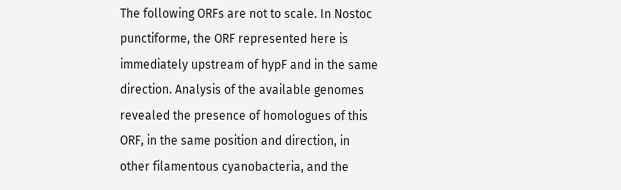The following ORFs are not to scale. In Nostoc punctiforme, the ORF represented here is immediately upstream of hypF and in the same direction. Analysis of the available genomes revealed the presence of homologues of this ORF, in the same position and direction, in other filamentous cyanobacteria, and the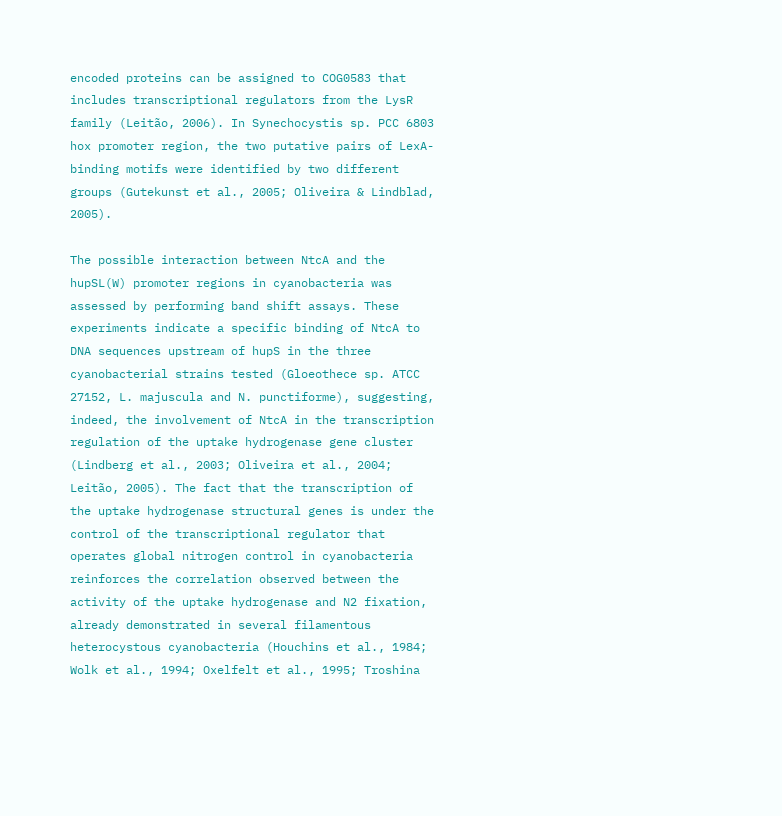encoded proteins can be assigned to COG0583 that includes transcriptional regulators from the LysR family (Leitão, 2006). In Synechocystis sp. PCC 6803 hox promoter region, the two putative pairs of LexA-binding motifs were identified by two different groups (Gutekunst et al., 2005; Oliveira & Lindblad, 2005).

The possible interaction between NtcA and the hupSL(W) promoter regions in cyanobacteria was assessed by performing band shift assays. These experiments indicate a specific binding of NtcA to DNA sequences upstream of hupS in the three cyanobacterial strains tested (Gloeothece sp. ATCC 27152, L. majuscula and N. punctiforme), suggesting, indeed, the involvement of NtcA in the transcription regulation of the uptake hydrogenase gene cluster (Lindberg et al., 2003; Oliveira et al., 2004; Leitão, 2005). The fact that the transcription of the uptake hydrogenase structural genes is under the control of the transcriptional regulator that operates global nitrogen control in cyanobacteria reinforces the correlation observed between the activity of the uptake hydrogenase and N2 fixation, already demonstrated in several filamentous heterocystous cyanobacteria (Houchins et al., 1984; Wolk et al., 1994; Oxelfelt et al., 1995; Troshina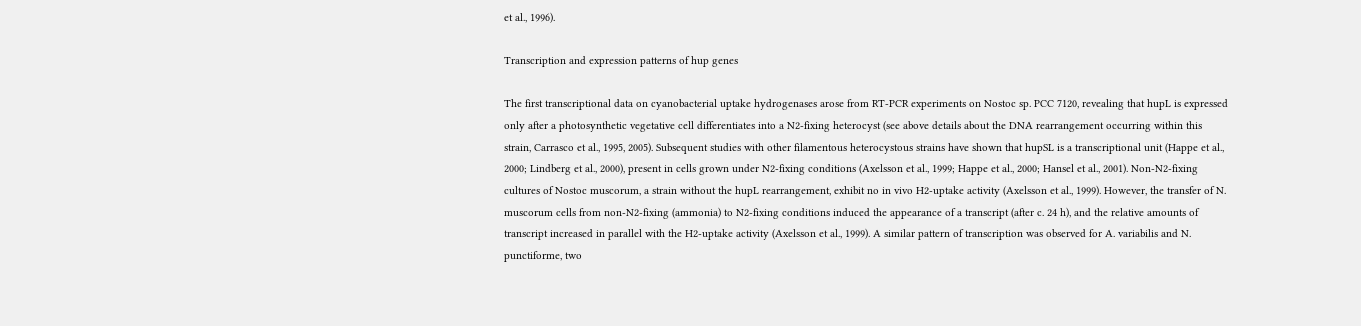et al., 1996).

Transcription and expression patterns of hup genes

The first transcriptional data on cyanobacterial uptake hydrogenases arose from RT-PCR experiments on Nostoc sp. PCC 7120, revealing that hupL is expressed only after a photosynthetic vegetative cell differentiates into a N2-fixing heterocyst (see above details about the DNA rearrangement occurring within this strain, Carrasco et al., 1995, 2005). Subsequent studies with other filamentous heterocystous strains have shown that hupSL is a transcriptional unit (Happe et al., 2000; Lindberg et al., 2000), present in cells grown under N2-fixing conditions (Axelsson et al., 1999; Happe et al., 2000; Hansel et al., 2001). Non-N2-fixing cultures of Nostoc muscorum, a strain without the hupL rearrangement, exhibit no in vivo H2-uptake activity (Axelsson et al., 1999). However, the transfer of N. muscorum cells from non-N2-fixing (ammonia) to N2-fixing conditions induced the appearance of a transcript (after c. 24 h), and the relative amounts of transcript increased in parallel with the H2-uptake activity (Axelsson et al., 1999). A similar pattern of transcription was observed for A. variabilis and N. punctiforme, two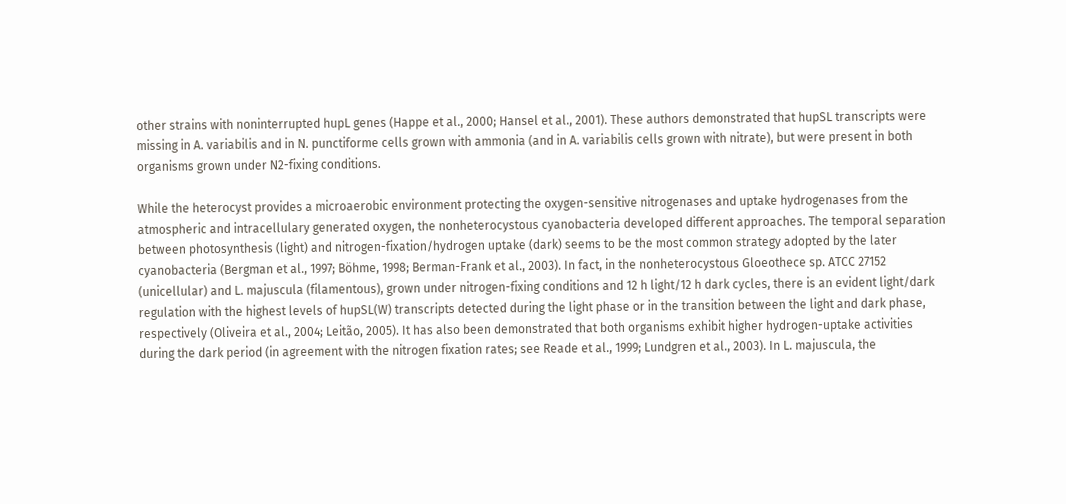other strains with noninterrupted hupL genes (Happe et al., 2000; Hansel et al., 2001). These authors demonstrated that hupSL transcripts were missing in A. variabilis and in N. punctiforme cells grown with ammonia (and in A. variabilis cells grown with nitrate), but were present in both organisms grown under N2-fixing conditions.

While the heterocyst provides a microaerobic environment protecting the oxygen-sensitive nitrogenases and uptake hydrogenases from the atmospheric and intracellulary generated oxygen, the nonheterocystous cyanobacteria developed different approaches. The temporal separation between photosynthesis (light) and nitrogen-fixation/hydrogen uptake (dark) seems to be the most common strategy adopted by the later cyanobacteria (Bergman et al., 1997; Böhme, 1998; Berman-Frank et al., 2003). In fact, in the nonheterocystous Gloeothece sp. ATCC 27152 (unicellular) and L. majuscula (filamentous), grown under nitrogen-fixing conditions and 12 h light/12 h dark cycles, there is an evident light/dark regulation with the highest levels of hupSL(W) transcripts detected during the light phase or in the transition between the light and dark phase, respectively (Oliveira et al., 2004; Leitão, 2005). It has also been demonstrated that both organisms exhibit higher hydrogen-uptake activities during the dark period (in agreement with the nitrogen fixation rates; see Reade et al., 1999; Lundgren et al., 2003). In L. majuscula, the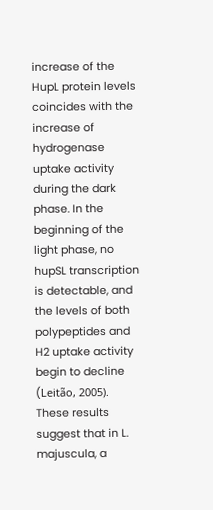increase of the HupL protein levels coincides with the increase of hydrogenase uptake activity during the dark phase. In the beginning of the light phase, no hupSL transcription is detectable, and the levels of both polypeptides and H2 uptake activity begin to decline (Leitão, 2005). These results suggest that in L. majuscula, a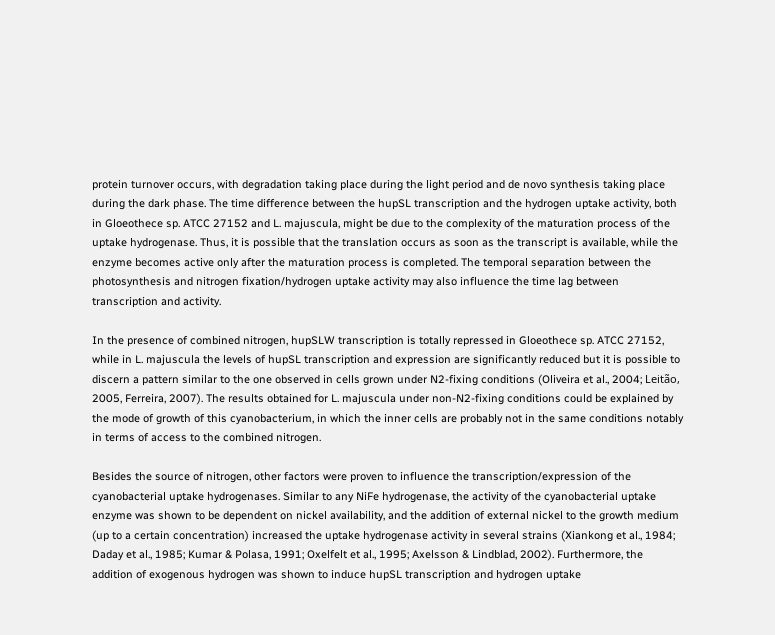protein turnover occurs, with degradation taking place during the light period and de novo synthesis taking place during the dark phase. The time difference between the hupSL transcription and the hydrogen uptake activity, both in Gloeothece sp. ATCC 27152 and L. majuscula, might be due to the complexity of the maturation process of the uptake hydrogenase. Thus, it is possible that the translation occurs as soon as the transcript is available, while the enzyme becomes active only after the maturation process is completed. The temporal separation between the photosynthesis and nitrogen fixation/hydrogen uptake activity may also influence the time lag between transcription and activity.

In the presence of combined nitrogen, hupSLW transcription is totally repressed in Gloeothece sp. ATCC 27152, while in L. majuscula the levels of hupSL transcription and expression are significantly reduced but it is possible to discern a pattern similar to the one observed in cells grown under N2-fixing conditions (Oliveira et al., 2004; Leitão, 2005, Ferreira, 2007). The results obtained for L. majuscula under non-N2-fixing conditions could be explained by the mode of growth of this cyanobacterium, in which the inner cells are probably not in the same conditions notably in terms of access to the combined nitrogen.

Besides the source of nitrogen, other factors were proven to influence the transcription/expression of the cyanobacterial uptake hydrogenases. Similar to any NiFe hydrogenase, the activity of the cyanobacterial uptake enzyme was shown to be dependent on nickel availability, and the addition of external nickel to the growth medium (up to a certain concentration) increased the uptake hydrogenase activity in several strains (Xiankong et al., 1984; Daday et al., 1985; Kumar & Polasa, 1991; Oxelfelt et al., 1995; Axelsson & Lindblad, 2002). Furthermore, the addition of exogenous hydrogen was shown to induce hupSL transcription and hydrogen uptake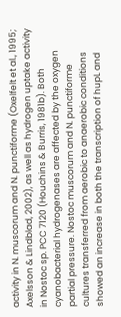activity in N. muscorum and N. punctiforme (Oxelfelt et al., 1995; Axelsson & Lindblad, 2002), as well as hydrogen uptake activity in Nostoc sp. PCC 7120 (Houchins & Burris, 1981b). Both cyanobacterial hydrogenases are affected by the oxygen partial pressure. Nostoc muscorum and N. punctiforme cultures transferred from aerobic to anaerobic conditions showed an increase in both the transcription of hupL and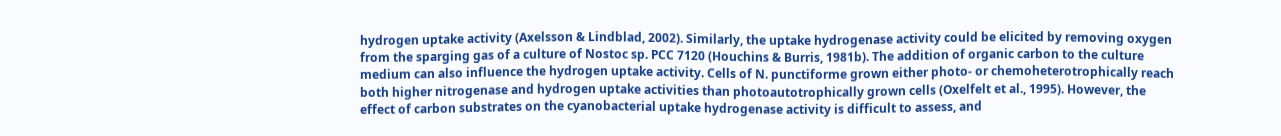hydrogen uptake activity (Axelsson & Lindblad, 2002). Similarly, the uptake hydrogenase activity could be elicited by removing oxygen from the sparging gas of a culture of Nostoc sp. PCC 7120 (Houchins & Burris, 1981b). The addition of organic carbon to the culture medium can also influence the hydrogen uptake activity. Cells of N. punctiforme grown either photo- or chemoheterotrophically reach both higher nitrogenase and hydrogen uptake activities than photoautotrophically grown cells (Oxelfelt et al., 1995). However, the effect of carbon substrates on the cyanobacterial uptake hydrogenase activity is difficult to assess, and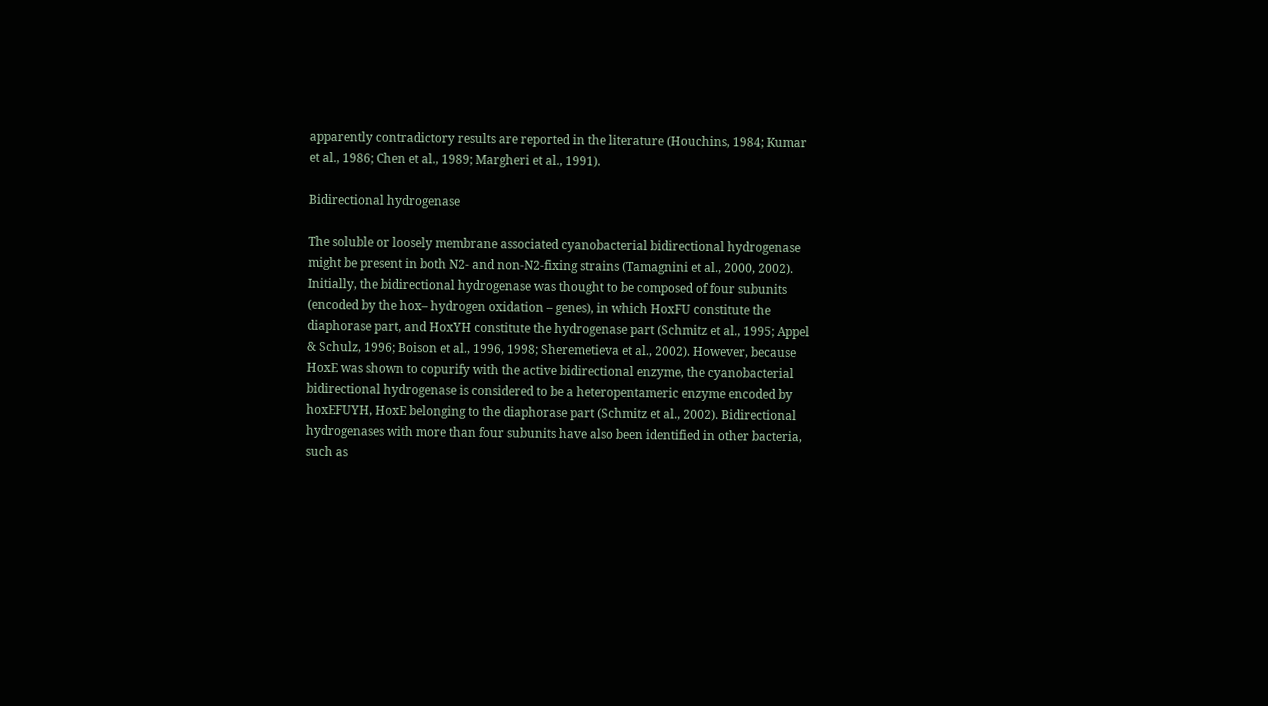apparently contradictory results are reported in the literature (Houchins, 1984; Kumar et al., 1986; Chen et al., 1989; Margheri et al., 1991).

Bidirectional hydrogenase

The soluble or loosely membrane associated cyanobacterial bidirectional hydrogenase might be present in both N2- and non-N2-fixing strains (Tamagnini et al., 2000, 2002). Initially, the bidirectional hydrogenase was thought to be composed of four subunits (encoded by the hox– hydrogen oxidation – genes), in which HoxFU constitute the diaphorase part, and HoxYH constitute the hydrogenase part (Schmitz et al., 1995; Appel & Schulz, 1996; Boison et al., 1996, 1998; Sheremetieva et al., 2002). However, because HoxE was shown to copurify with the active bidirectional enzyme, the cyanobacterial bidirectional hydrogenase is considered to be a heteropentameric enzyme encoded by hoxEFUYH, HoxE belonging to the diaphorase part (Schmitz et al., 2002). Bidirectional hydrogenases with more than four subunits have also been identified in other bacteria, such as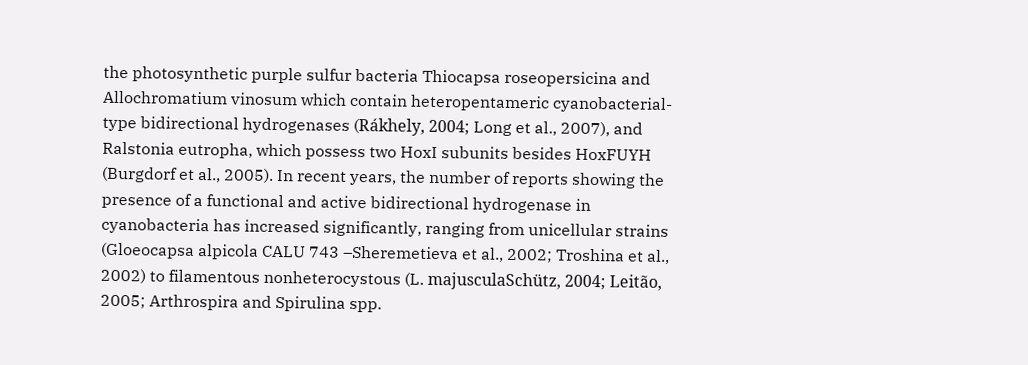the photosynthetic purple sulfur bacteria Thiocapsa roseopersicina and Allochromatium vinosum which contain heteropentameric cyanobacterial-type bidirectional hydrogenases (Rákhely, 2004; Long et al., 2007), and Ralstonia eutropha, which possess two HoxI subunits besides HoxFUYH (Burgdorf et al., 2005). In recent years, the number of reports showing the presence of a functional and active bidirectional hydrogenase in cyanobacteria has increased significantly, ranging from unicellular strains (Gloeocapsa alpicola CALU 743 –Sheremetieva et al., 2002; Troshina et al., 2002) to filamentous nonheterocystous (L. majusculaSchütz, 2004; Leitão, 2005; Arthrospira and Spirulina spp.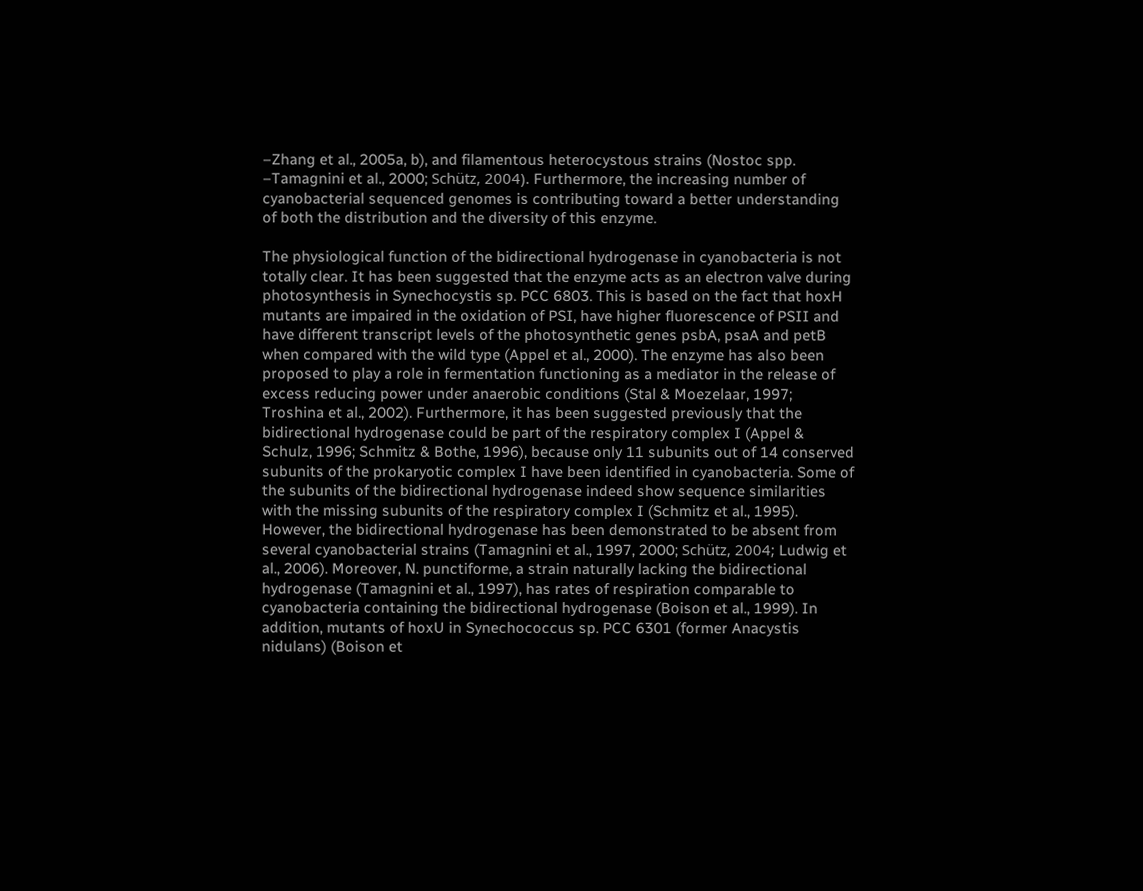–Zhang et al., 2005a, b), and filamentous heterocystous strains (Nostoc spp. –Tamagnini et al., 2000; Schütz, 2004). Furthermore, the increasing number of cyanobacterial sequenced genomes is contributing toward a better understanding of both the distribution and the diversity of this enzyme.

The physiological function of the bidirectional hydrogenase in cyanobacteria is not totally clear. It has been suggested that the enzyme acts as an electron valve during photosynthesis in Synechocystis sp. PCC 6803. This is based on the fact that hoxH mutants are impaired in the oxidation of PSI, have higher fluorescence of PSII and have different transcript levels of the photosynthetic genes psbA, psaA and petB when compared with the wild type (Appel et al., 2000). The enzyme has also been proposed to play a role in fermentation functioning as a mediator in the release of excess reducing power under anaerobic conditions (Stal & Moezelaar, 1997; Troshina et al., 2002). Furthermore, it has been suggested previously that the bidirectional hydrogenase could be part of the respiratory complex I (Appel & Schulz, 1996; Schmitz & Bothe, 1996), because only 11 subunits out of 14 conserved subunits of the prokaryotic complex I have been identified in cyanobacteria. Some of the subunits of the bidirectional hydrogenase indeed show sequence similarities with the missing subunits of the respiratory complex I (Schmitz et al., 1995). However, the bidirectional hydrogenase has been demonstrated to be absent from several cyanobacterial strains (Tamagnini et al., 1997, 2000; Schütz, 2004; Ludwig et al., 2006). Moreover, N. punctiforme, a strain naturally lacking the bidirectional hydrogenase (Tamagnini et al., 1997), has rates of respiration comparable to cyanobacteria containing the bidirectional hydrogenase (Boison et al., 1999). In addition, mutants of hoxU in Synechococcus sp. PCC 6301 (former Anacystis nidulans) (Boison et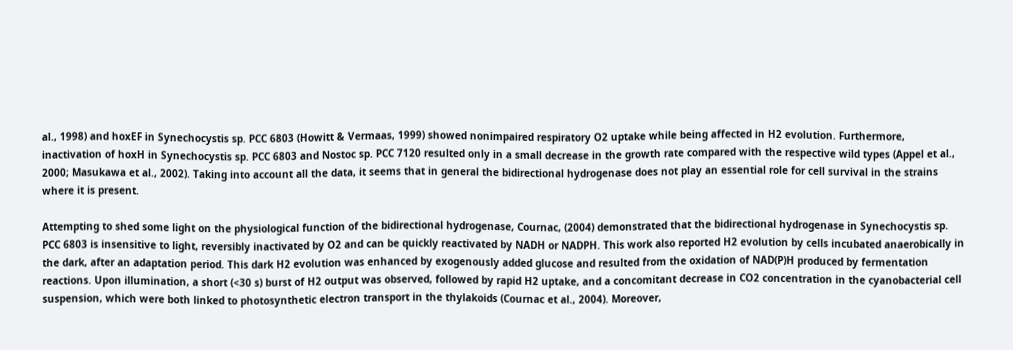al., 1998) and hoxEF in Synechocystis sp. PCC 6803 (Howitt & Vermaas, 1999) showed nonimpaired respiratory O2 uptake while being affected in H2 evolution. Furthermore, inactivation of hoxH in Synechocystis sp. PCC 6803 and Nostoc sp. PCC 7120 resulted only in a small decrease in the growth rate compared with the respective wild types (Appel et al., 2000; Masukawa et al., 2002). Taking into account all the data, it seems that in general the bidirectional hydrogenase does not play an essential role for cell survival in the strains where it is present.

Attempting to shed some light on the physiological function of the bidirectional hydrogenase, Cournac, (2004) demonstrated that the bidirectional hydrogenase in Synechocystis sp. PCC 6803 is insensitive to light, reversibly inactivated by O2 and can be quickly reactivated by NADH or NADPH. This work also reported H2 evolution by cells incubated anaerobically in the dark, after an adaptation period. This dark H2 evolution was enhanced by exogenously added glucose and resulted from the oxidation of NAD(P)H produced by fermentation reactions. Upon illumination, a short (<30 s) burst of H2 output was observed, followed by rapid H2 uptake, and a concomitant decrease in CO2 concentration in the cyanobacterial cell suspension, which were both linked to photosynthetic electron transport in the thylakoids (Cournac et al., 2004). Moreover,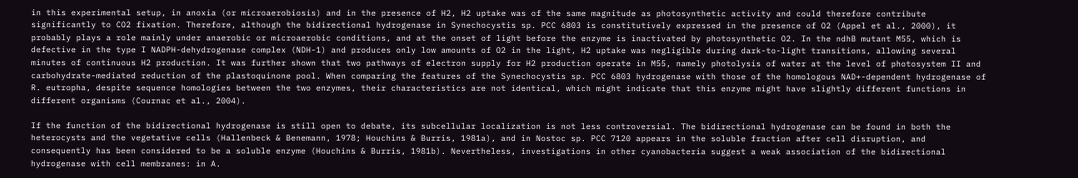in this experimental setup, in anoxia (or microaerobiosis) and in the presence of H2, H2 uptake was of the same magnitude as photosynthetic activity and could therefore contribute significantly to CO2 fixation. Therefore, although the bidirectional hydrogenase in Synechocystis sp. PCC 6803 is constitutively expressed in the presence of O2 (Appel et al., 2000), it probably plays a role mainly under anaerobic or microaerobic conditions, and at the onset of light before the enzyme is inactivated by photosynthetic O2. In the ndhB mutant M55, which is defective in the type I NADPH-dehydrogenase complex (NDH-1) and produces only low amounts of O2 in the light, H2 uptake was negligible during dark-to-light transitions, allowing several minutes of continuous H2 production. It was further shown that two pathways of electron supply for H2 production operate in M55, namely photolysis of water at the level of photosystem II and carbohydrate-mediated reduction of the plastoquinone pool. When comparing the features of the Synechocystis sp. PCC 6803 hydrogenase with those of the homologous NAD+-dependent hydrogenase of R. eutropha, despite sequence homologies between the two enzymes, their characteristics are not identical, which might indicate that this enzyme might have slightly different functions in different organisms (Cournac et al., 2004).

If the function of the bidirectional hydrogenase is still open to debate, its subcellular localization is not less controversial. The bidirectional hydrogenase can be found in both the heterocysts and the vegetative cells (Hallenbeck & Benemann, 1978; Houchins & Burris, 1981a), and in Nostoc sp. PCC 7120 appears in the soluble fraction after cell disruption, and consequently has been considered to be a soluble enzyme (Houchins & Burris, 1981b). Nevertheless, investigations in other cyanobacteria suggest a weak association of the bidirectional hydrogenase with cell membranes: in A.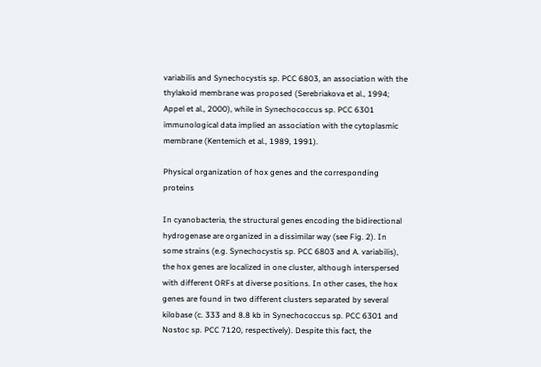variabilis and Synechocystis sp. PCC 6803, an association with the thylakoid membrane was proposed (Serebriakova et al., 1994; Appel et al., 2000), while in Synechococcus sp. PCC 6301 immunological data implied an association with the cytoplasmic membrane (Kentemich et al., 1989, 1991).

Physical organization of hox genes and the corresponding proteins

In cyanobacteria, the structural genes encoding the bidirectional hydrogenase are organized in a dissimilar way (see Fig. 2). In some strains (e.g. Synechocystis sp. PCC 6803 and A. variabilis), the hox genes are localized in one cluster, although interspersed with different ORFs at diverse positions. In other cases, the hox genes are found in two different clusters separated by several kilobase (c. 333 and 8.8 kb in Synechococcus sp. PCC 6301 and Nostoc sp. PCC 7120, respectively). Despite this fact, the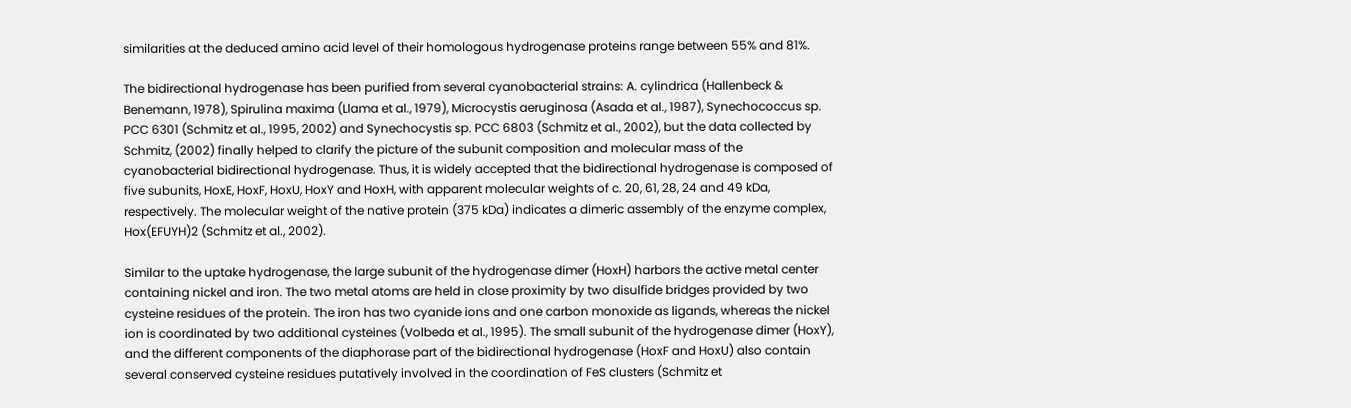similarities at the deduced amino acid level of their homologous hydrogenase proteins range between 55% and 81%.

The bidirectional hydrogenase has been purified from several cyanobacterial strains: A. cylindrica (Hallenbeck & Benemann, 1978), Spirulina maxima (Llama et al., 1979), Microcystis aeruginosa (Asada et al., 1987), Synechococcus sp. PCC 6301 (Schmitz et al., 1995, 2002) and Synechocystis sp. PCC 6803 (Schmitz et al., 2002), but the data collected by Schmitz, (2002) finally helped to clarify the picture of the subunit composition and molecular mass of the cyanobacterial bidirectional hydrogenase. Thus, it is widely accepted that the bidirectional hydrogenase is composed of five subunits, HoxE, HoxF, HoxU, HoxY and HoxH, with apparent molecular weights of c. 20, 61, 28, 24 and 49 kDa, respectively. The molecular weight of the native protein (375 kDa) indicates a dimeric assembly of the enzyme complex, Hox(EFUYH)2 (Schmitz et al., 2002).

Similar to the uptake hydrogenase, the large subunit of the hydrogenase dimer (HoxH) harbors the active metal center containing nickel and iron. The two metal atoms are held in close proximity by two disulfide bridges provided by two cysteine residues of the protein. The iron has two cyanide ions and one carbon monoxide as ligands, whereas the nickel ion is coordinated by two additional cysteines (Volbeda et al., 1995). The small subunit of the hydrogenase dimer (HoxY), and the different components of the diaphorase part of the bidirectional hydrogenase (HoxF and HoxU) also contain several conserved cysteine residues putatively involved in the coordination of FeS clusters (Schmitz et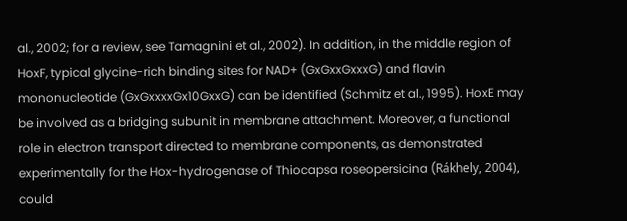al., 2002; for a review, see Tamagnini et al., 2002). In addition, in the middle region of HoxF, typical glycine-rich binding sites for NAD+ (GxGxxGxxxG) and flavin mononucleotide (GxGxxxxGx10GxxG) can be identified (Schmitz et al., 1995). HoxE may be involved as a bridging subunit in membrane attachment. Moreover, a functional role in electron transport directed to membrane components, as demonstrated experimentally for the Hox-hydrogenase of Thiocapsa roseopersicina (Rákhely, 2004), could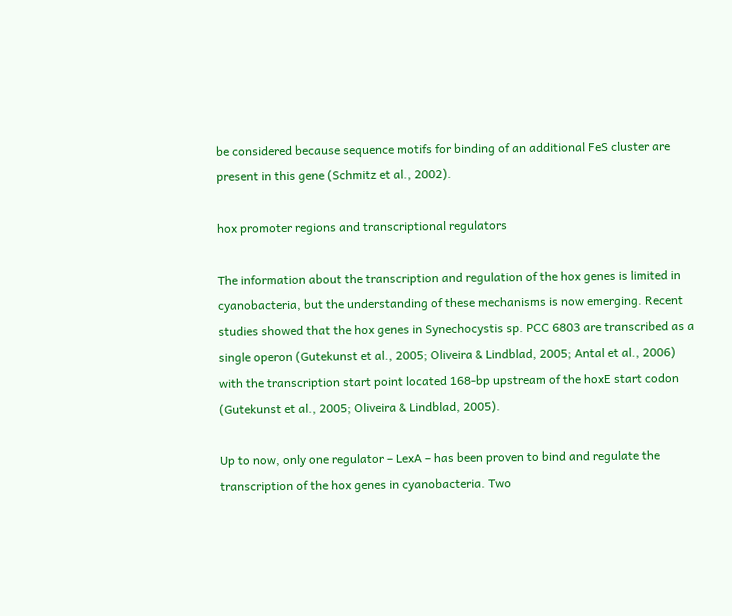be considered because sequence motifs for binding of an additional FeS cluster are present in this gene (Schmitz et al., 2002).

hox promoter regions and transcriptional regulators

The information about the transcription and regulation of the hox genes is limited in cyanobacteria, but the understanding of these mechanisms is now emerging. Recent studies showed that the hox genes in Synechocystis sp. PCC 6803 are transcribed as a single operon (Gutekunst et al., 2005; Oliveira & Lindblad, 2005; Antal et al., 2006) with the transcription start point located 168-bp upstream of the hoxE start codon (Gutekunst et al., 2005; Oliveira & Lindblad, 2005).

Up to now, only one regulator – LexA – has been proven to bind and regulate the transcription of the hox genes in cyanobacteria. Two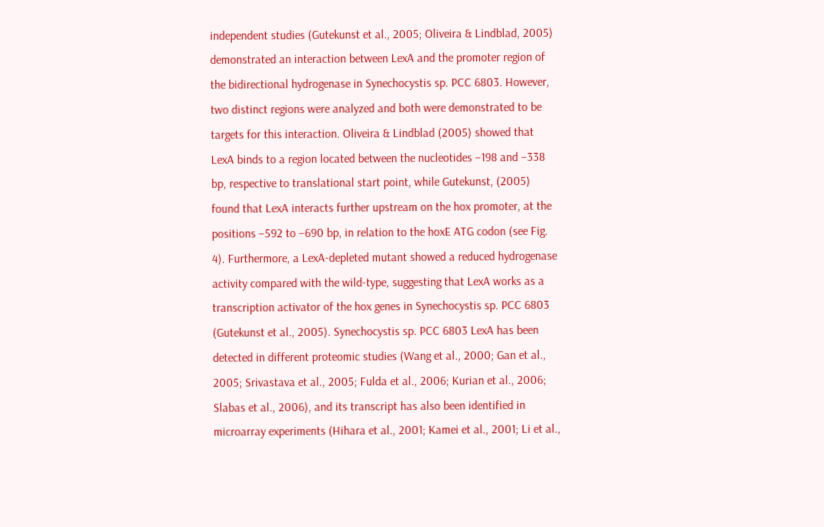independent studies (Gutekunst et al., 2005; Oliveira & Lindblad, 2005) demonstrated an interaction between LexA and the promoter region of the bidirectional hydrogenase in Synechocystis sp. PCC 6803. However, two distinct regions were analyzed and both were demonstrated to be targets for this interaction. Oliveira & Lindblad (2005) showed that LexA binds to a region located between the nucleotides −198 and −338 bp, respective to translational start point, while Gutekunst, (2005) found that LexA interacts further upstream on the hox promoter, at the positions −592 to −690 bp, in relation to the hoxE ATG codon (see Fig. 4). Furthermore, a LexA-depleted mutant showed a reduced hydrogenase activity compared with the wild-type, suggesting that LexA works as a transcription activator of the hox genes in Synechocystis sp. PCC 6803 (Gutekunst et al., 2005). Synechocystis sp. PCC 6803 LexA has been detected in different proteomic studies (Wang et al., 2000; Gan et al., 2005; Srivastava et al., 2005; Fulda et al., 2006; Kurian et al., 2006; Slabas et al., 2006), and its transcript has also been identified in microarray experiments (Hihara et al., 2001; Kamei et al., 2001; Li et al.,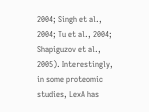2004; Singh et al., 2004; Tu et al., 2004; Shapiguzov et al., 2005). Interestingly, in some proteomic studies, LexA has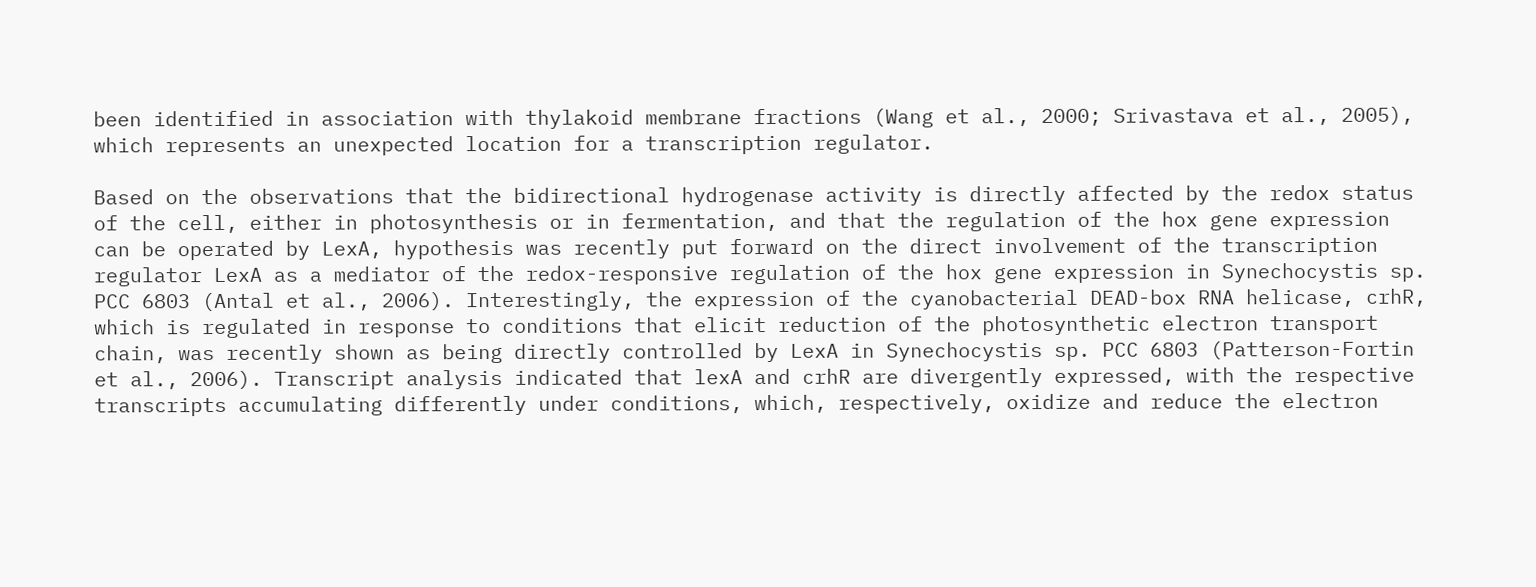been identified in association with thylakoid membrane fractions (Wang et al., 2000; Srivastava et al., 2005), which represents an unexpected location for a transcription regulator.

Based on the observations that the bidirectional hydrogenase activity is directly affected by the redox status of the cell, either in photosynthesis or in fermentation, and that the regulation of the hox gene expression can be operated by LexA, hypothesis was recently put forward on the direct involvement of the transcription regulator LexA as a mediator of the redox-responsive regulation of the hox gene expression in Synechocystis sp. PCC 6803 (Antal et al., 2006). Interestingly, the expression of the cyanobacterial DEAD-box RNA helicase, crhR, which is regulated in response to conditions that elicit reduction of the photosynthetic electron transport chain, was recently shown as being directly controlled by LexA in Synechocystis sp. PCC 6803 (Patterson-Fortin et al., 2006). Transcript analysis indicated that lexA and crhR are divergently expressed, with the respective transcripts accumulating differently under conditions, which, respectively, oxidize and reduce the electron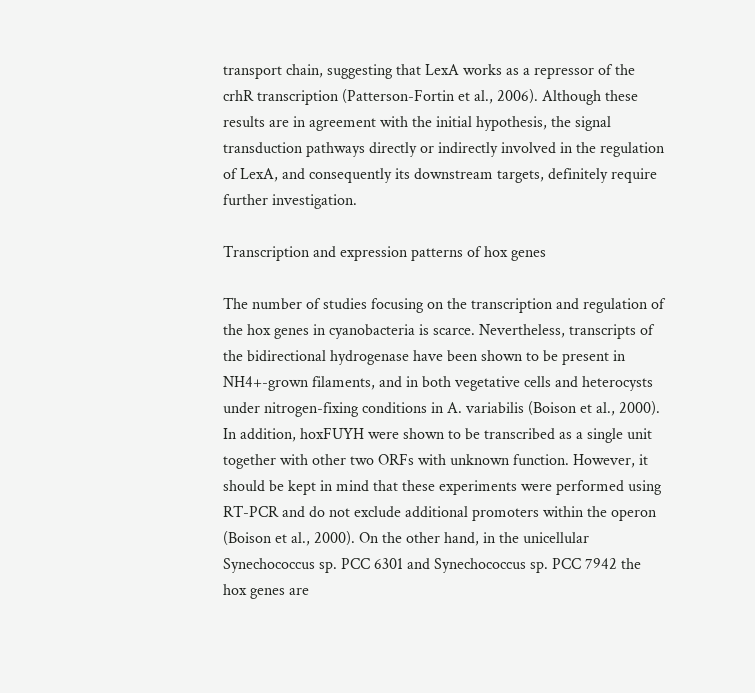transport chain, suggesting that LexA works as a repressor of the crhR transcription (Patterson-Fortin et al., 2006). Although these results are in agreement with the initial hypothesis, the signal transduction pathways directly or indirectly involved in the regulation of LexA, and consequently its downstream targets, definitely require further investigation.

Transcription and expression patterns of hox genes

The number of studies focusing on the transcription and regulation of the hox genes in cyanobacteria is scarce. Nevertheless, transcripts of the bidirectional hydrogenase have been shown to be present in NH4+-grown filaments, and in both vegetative cells and heterocysts under nitrogen-fixing conditions in A. variabilis (Boison et al., 2000). In addition, hoxFUYH were shown to be transcribed as a single unit together with other two ORFs with unknown function. However, it should be kept in mind that these experiments were performed using RT-PCR and do not exclude additional promoters within the operon (Boison et al., 2000). On the other hand, in the unicellular Synechococcus sp. PCC 6301 and Synechococcus sp. PCC 7942 the hox genes are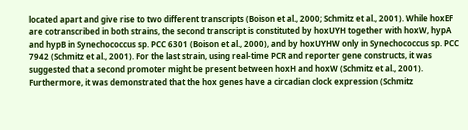located apart and give rise to two different transcripts (Boison et al., 2000; Schmitz et al., 2001). While hoxEF are cotranscribed in both strains, the second transcript is constituted by hoxUYH together with hoxW, hypA and hypB in Synechococcus sp. PCC 6301 (Boison et al., 2000), and by hoxUYHW only in Synechococcus sp. PCC 7942 (Schmitz et al., 2001). For the last strain, using real-time PCR and reporter gene constructs, it was suggested that a second promoter might be present between hoxH and hoxW (Schmitz et al., 2001). Furthermore, it was demonstrated that the hox genes have a circadian clock expression (Schmitz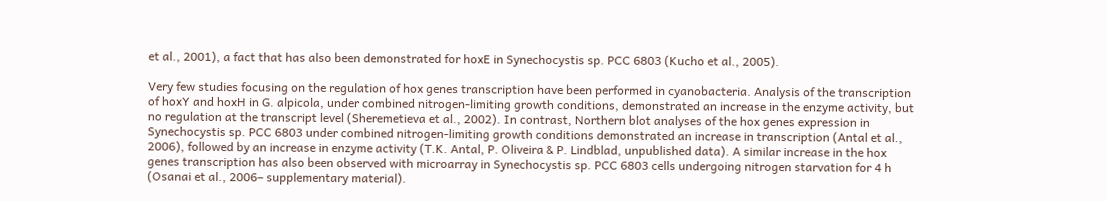et al., 2001), a fact that has also been demonstrated for hoxE in Synechocystis sp. PCC 6803 (Kucho et al., 2005).

Very few studies focusing on the regulation of hox genes transcription have been performed in cyanobacteria. Analysis of the transcription of hoxY and hoxH in G. alpicola, under combined nitrogen-limiting growth conditions, demonstrated an increase in the enzyme activity, but no regulation at the transcript level (Sheremetieva et al., 2002). In contrast, Northern blot analyses of the hox genes expression in Synechocystis sp. PCC 6803 under combined nitrogen-limiting growth conditions demonstrated an increase in transcription (Antal et al., 2006), followed by an increase in enzyme activity (T.K. Antal, P. Oliveira & P. Lindblad, unpublished data). A similar increase in the hox genes transcription has also been observed with microarray in Synechocystis sp. PCC 6803 cells undergoing nitrogen starvation for 4 h (Osanai et al., 2006– supplementary material).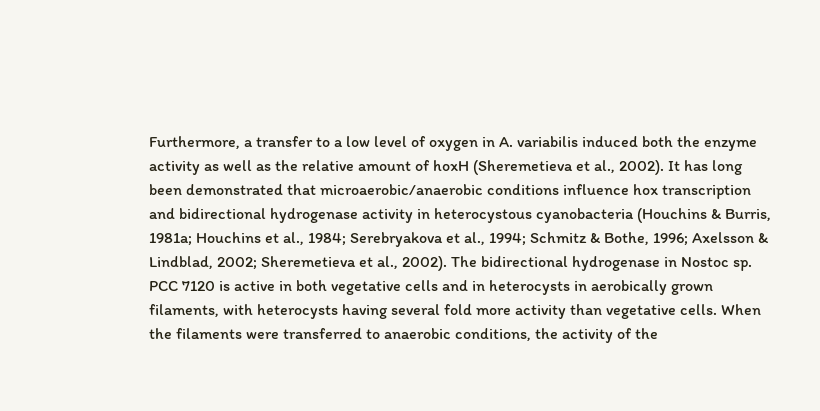Furthermore, a transfer to a low level of oxygen in A. variabilis induced both the enzyme activity as well as the relative amount of hoxH (Sheremetieva et al., 2002). It has long been demonstrated that microaerobic/anaerobic conditions influence hox transcription and bidirectional hydrogenase activity in heterocystous cyanobacteria (Houchins & Burris, 1981a; Houchins et al., 1984; Serebryakova et al., 1994; Schmitz & Bothe, 1996; Axelsson & Lindblad, 2002; Sheremetieva et al., 2002). The bidirectional hydrogenase in Nostoc sp. PCC 7120 is active in both vegetative cells and in heterocysts in aerobically grown filaments, with heterocysts having several fold more activity than vegetative cells. When the filaments were transferred to anaerobic conditions, the activity of the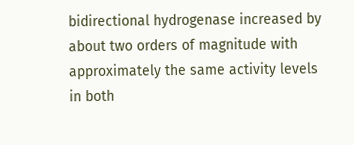bidirectional hydrogenase increased by about two orders of magnitude with approximately the same activity levels in both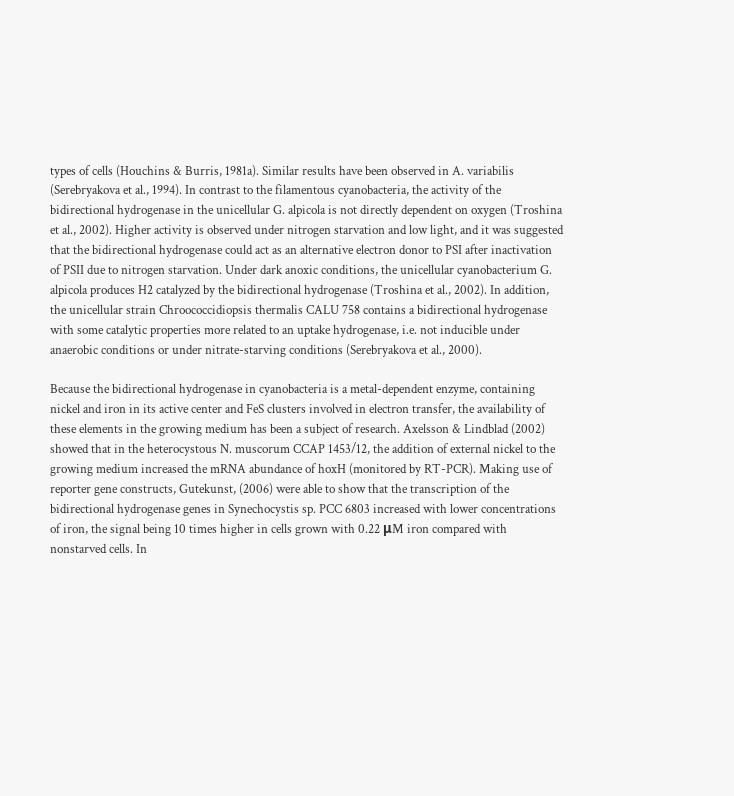types of cells (Houchins & Burris, 1981a). Similar results have been observed in A. variabilis (Serebryakova et al., 1994). In contrast to the filamentous cyanobacteria, the activity of the bidirectional hydrogenase in the unicellular G. alpicola is not directly dependent on oxygen (Troshina et al., 2002). Higher activity is observed under nitrogen starvation and low light, and it was suggested that the bidirectional hydrogenase could act as an alternative electron donor to PSI after inactivation of PSII due to nitrogen starvation. Under dark anoxic conditions, the unicellular cyanobacterium G. alpicola produces H2 catalyzed by the bidirectional hydrogenase (Troshina et al., 2002). In addition, the unicellular strain Chroococcidiopsis thermalis CALU 758 contains a bidirectional hydrogenase with some catalytic properties more related to an uptake hydrogenase, i.e. not inducible under anaerobic conditions or under nitrate-starving conditions (Serebryakova et al., 2000).

Because the bidirectional hydrogenase in cyanobacteria is a metal-dependent enzyme, containing nickel and iron in its active center and FeS clusters involved in electron transfer, the availability of these elements in the growing medium has been a subject of research. Axelsson & Lindblad (2002) showed that in the heterocystous N. muscorum CCAP 1453/12, the addition of external nickel to the growing medium increased the mRNA abundance of hoxH (monitored by RT-PCR). Making use of reporter gene constructs, Gutekunst, (2006) were able to show that the transcription of the bidirectional hydrogenase genes in Synechocystis sp. PCC 6803 increased with lower concentrations of iron, the signal being 10 times higher in cells grown with 0.22 μM iron compared with nonstarved cells. In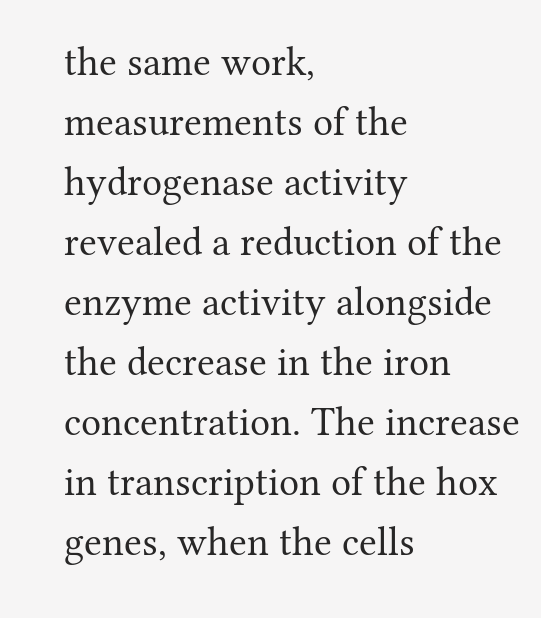the same work, measurements of the hydrogenase activity revealed a reduction of the enzyme activity alongside the decrease in the iron concentration. The increase in transcription of the hox genes, when the cells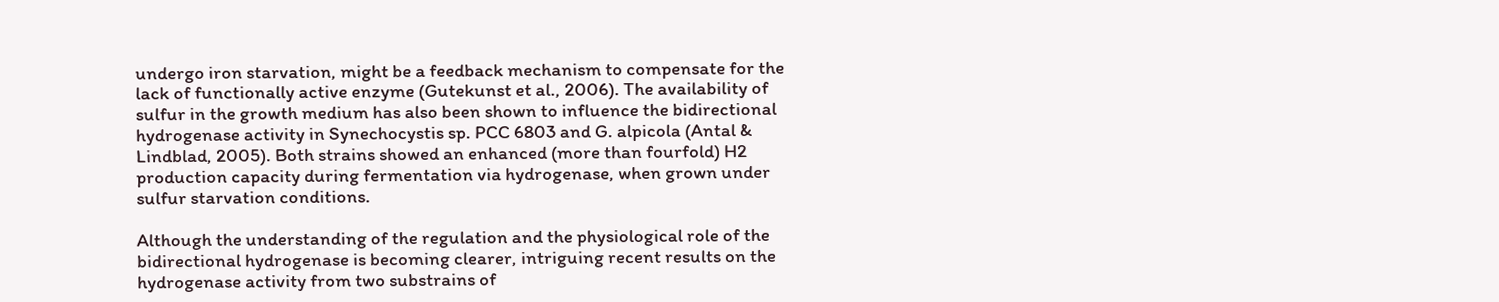undergo iron starvation, might be a feedback mechanism to compensate for the lack of functionally active enzyme (Gutekunst et al., 2006). The availability of sulfur in the growth medium has also been shown to influence the bidirectional hydrogenase activity in Synechocystis sp. PCC 6803 and G. alpicola (Antal & Lindblad, 2005). Both strains showed an enhanced (more than fourfold) H2 production capacity during fermentation via hydrogenase, when grown under sulfur starvation conditions.

Although the understanding of the regulation and the physiological role of the bidirectional hydrogenase is becoming clearer, intriguing recent results on the hydrogenase activity from two substrains of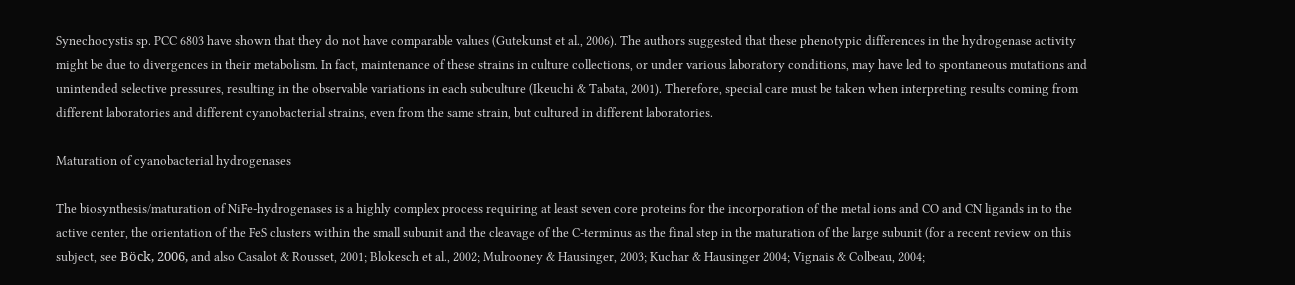Synechocystis sp. PCC 6803 have shown that they do not have comparable values (Gutekunst et al., 2006). The authors suggested that these phenotypic differences in the hydrogenase activity might be due to divergences in their metabolism. In fact, maintenance of these strains in culture collections, or under various laboratory conditions, may have led to spontaneous mutations and unintended selective pressures, resulting in the observable variations in each subculture (Ikeuchi & Tabata, 2001). Therefore, special care must be taken when interpreting results coming from different laboratories and different cyanobacterial strains, even from the same strain, but cultured in different laboratories.

Maturation of cyanobacterial hydrogenases

The biosynthesis/maturation of NiFe-hydrogenases is a highly complex process requiring at least seven core proteins for the incorporation of the metal ions and CO and CN ligands in to the active center, the orientation of the FeS clusters within the small subunit and the cleavage of the C-terminus as the final step in the maturation of the large subunit (for a recent review on this subject, see Böck, 2006, and also Casalot & Rousset, 2001; Blokesch et al., 2002; Mulrooney & Hausinger, 2003; Kuchar & Hausinger 2004; Vignais & Colbeau, 2004;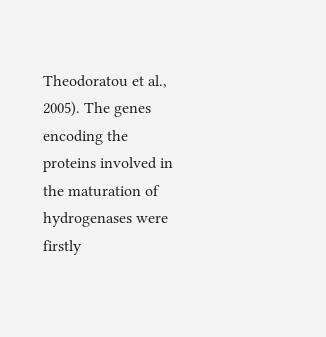Theodoratou et al., 2005). The genes encoding the proteins involved in the maturation of hydrogenases were firstly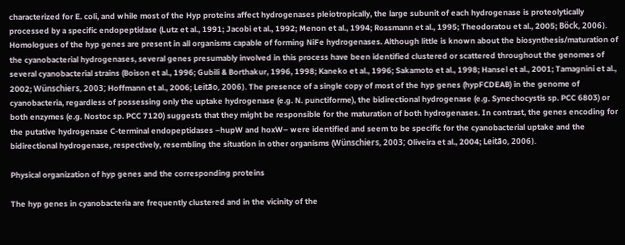characterized for E. coli, and while most of the Hyp proteins affect hydrogenases pleiotropically, the large subunit of each hydrogenase is proteolytically processed by a specific endopeptidase (Lutz et al., 1991; Jacobi et al., 1992; Menon et al., 1994; Rossmann et al., 1995; Theodoratou et al., 2005; Böck, 2006). Homologues of the hyp genes are present in all organisms capable of forming NiFe hydrogenases. Although little is known about the biosynthesis/maturation of the cyanobacterial hydrogenases, several genes presumably involved in this process have been identified clustered or scattered throughout the genomes of several cyanobacterial strains (Boison et al., 1996; Gubili & Borthakur, 1996, 1998; Kaneko et al., 1996; Sakamoto et al., 1998; Hansel et al., 2001; Tamagnini et al., 2002; Wünschiers, 2003; Hoffmann et al., 2006; Leitão, 2006). The presence of a single copy of most of the hyp genes (hypFCDEAB) in the genome of cyanobacteria, regardless of possessing only the uptake hydrogenase (e.g. N. punctiforme), the bidirectional hydrogenase (e.g. Synechocystis sp. PCC 6803) or both enzymes (e.g. Nostoc sp. PCC 7120) suggests that they might be responsible for the maturation of both hydrogenases. In contrast, the genes encoding for the putative hydrogenase C-terminal endopeptidases –hupW and hoxW– were identified and seem to be specific for the cyanobacterial uptake and the bidirectional hydrogenase, respectively, resembling the situation in other organisms (Wünschiers, 2003; Oliveira et al., 2004; Leitão, 2006).

Physical organization of hyp genes and the corresponding proteins

The hyp genes in cyanobacteria are frequently clustered and in the vicinity of the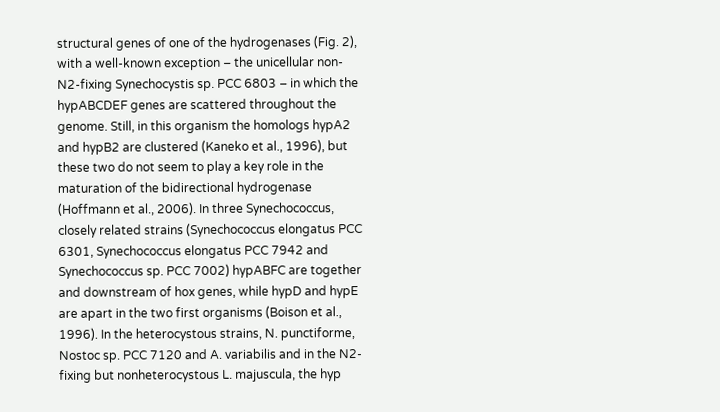structural genes of one of the hydrogenases (Fig. 2), with a well-known exception – the unicellular non-N2-fixing Synechocystis sp. PCC 6803 – in which the hypABCDEF genes are scattered throughout the genome. Still, in this organism the homologs hypA2 and hypB2 are clustered (Kaneko et al., 1996), but these two do not seem to play a key role in the maturation of the bidirectional hydrogenase (Hoffmann et al., 2006). In three Synechococcus, closely related strains (Synechococcus elongatus PCC 6301, Synechococcus elongatus PCC 7942 and Synechococcus sp. PCC 7002) hypABFC are together and downstream of hox genes, while hypD and hypE are apart in the two first organisms (Boison et al., 1996). In the heterocystous strains, N. punctiforme, Nostoc sp. PCC 7120 and A. variabilis and in the N2-fixing but nonheterocystous L. majuscula, the hyp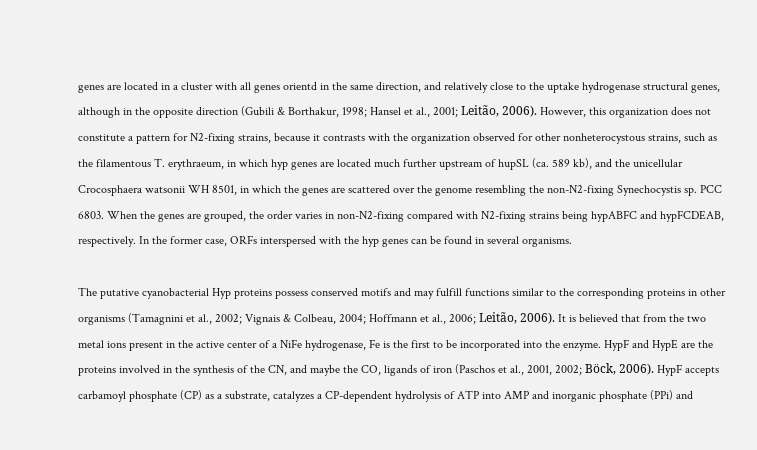genes are located in a cluster with all genes orientd in the same direction, and relatively close to the uptake hydrogenase structural genes, although in the opposite direction (Gubili & Borthakur, 1998; Hansel et al., 2001; Leitão, 2006). However, this organization does not constitute a pattern for N2-fixing strains, because it contrasts with the organization observed for other nonheterocystous strains, such as the filamentous T. erythraeum, in which hyp genes are located much further upstream of hupSL (ca. 589 kb), and the unicellular Crocosphaera watsonii WH 8501, in which the genes are scattered over the genome resembling the non-N2-fixing Synechocystis sp. PCC 6803. When the genes are grouped, the order varies in non-N2-fixing compared with N2-fixing strains being hypABFC and hypFCDEAB, respectively. In the former case, ORFs interspersed with the hyp genes can be found in several organisms.

The putative cyanobacterial Hyp proteins possess conserved motifs and may fulfill functions similar to the corresponding proteins in other organisms (Tamagnini et al., 2002; Vignais & Colbeau, 2004; Hoffmann et al., 2006; Leitão, 2006). It is believed that from the two metal ions present in the active center of a NiFe hydrogenase, Fe is the first to be incorporated into the enzyme. HypF and HypE are the proteins involved in the synthesis of the CN, and maybe the CO, ligands of iron (Paschos et al., 2001, 2002; Böck, 2006). HypF accepts carbamoyl phosphate (CP) as a substrate, catalyzes a CP-dependent hydrolysis of ATP into AMP and inorganic phosphate (PPi) and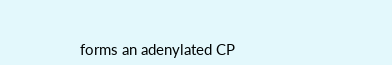forms an adenylated CP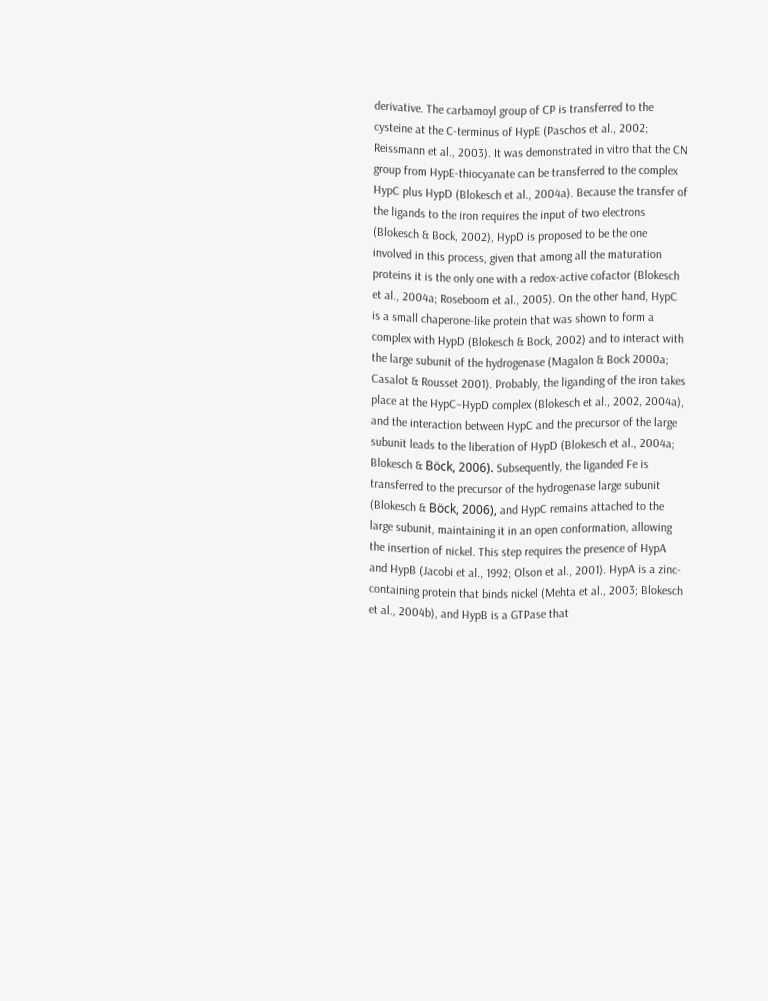derivative. The carbamoyl group of CP is transferred to the cysteine at the C-terminus of HypE (Paschos et al., 2002; Reissmann et al., 2003). It was demonstrated in vitro that the CN group from HypE-thiocyanate can be transferred to the complex HypC plus HypD (Blokesch et al., 2004a). Because the transfer of the ligands to the iron requires the input of two electrons (Blokesch & Bock, 2002), HypD is proposed to be the one involved in this process, given that among all the maturation proteins it is the only one with a redox-active cofactor (Blokesch et al., 2004a; Roseboom et al., 2005). On the other hand, HypC is a small chaperone-like protein that was shown to form a complex with HypD (Blokesch & Bock, 2002) and to interact with the large subunit of the hydrogenase (Magalon & Bock 2000a; Casalot & Rousset 2001). Probably, the liganding of the iron takes place at the HypC–HypD complex (Blokesch et al., 2002, 2004a), and the interaction between HypC and the precursor of the large subunit leads to the liberation of HypD (Blokesch et al., 2004a; Blokesch & Böck, 2006). Subsequently, the liganded Fe is transferred to the precursor of the hydrogenase large subunit (Blokesch & Böck, 2006), and HypC remains attached to the large subunit, maintaining it in an open conformation, allowing the insertion of nickel. This step requires the presence of HypA and HypB (Jacobi et al., 1992; Olson et al., 2001). HypA is a zinc-containing protein that binds nickel (Mehta et al., 2003; Blokesch et al., 2004b), and HypB is a GTPase that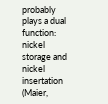probably plays a dual function: nickel storage and nickel insertation (Maier,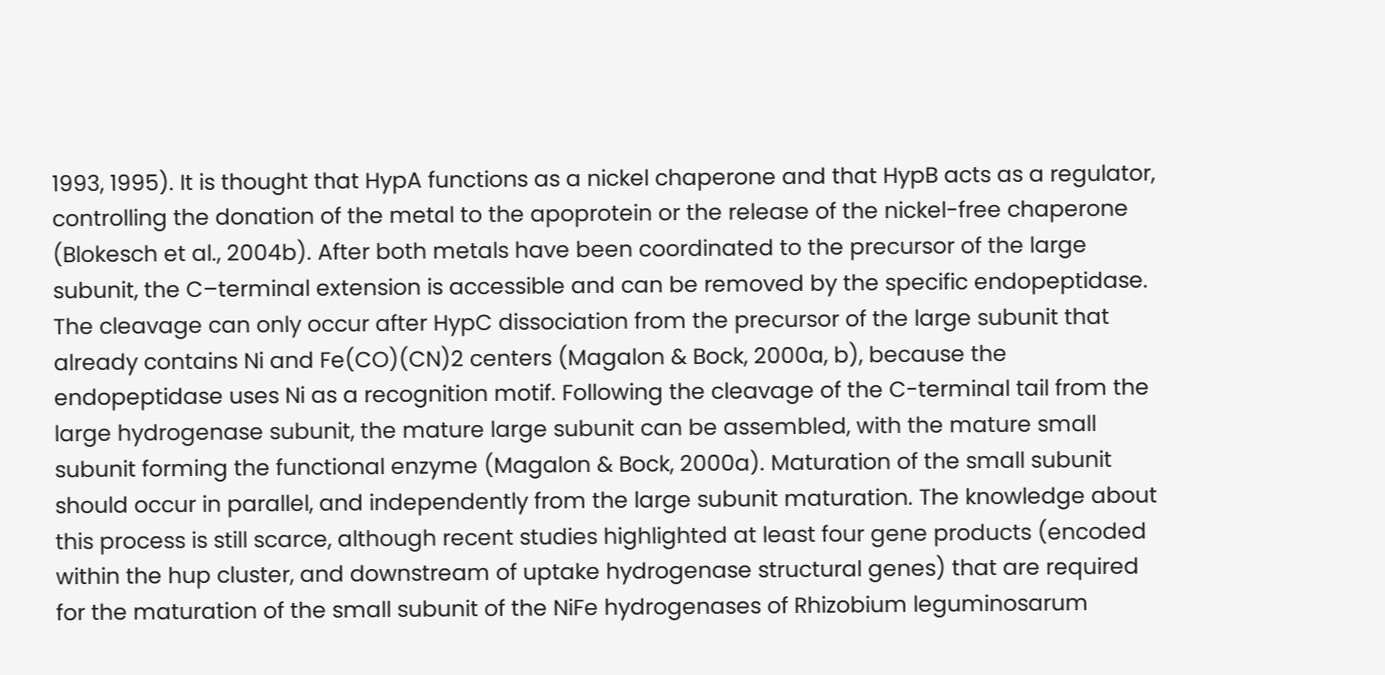1993, 1995). It is thought that HypA functions as a nickel chaperone and that HypB acts as a regulator, controlling the donation of the metal to the apoprotein or the release of the nickel-free chaperone (Blokesch et al., 2004b). After both metals have been coordinated to the precursor of the large subunit, the C–terminal extension is accessible and can be removed by the specific endopeptidase. The cleavage can only occur after HypC dissociation from the precursor of the large subunit that already contains Ni and Fe(CO)(CN)2 centers (Magalon & Bock, 2000a, b), because the endopeptidase uses Ni as a recognition motif. Following the cleavage of the C-terminal tail from the large hydrogenase subunit, the mature large subunit can be assembled, with the mature small subunit forming the functional enzyme (Magalon & Bock, 2000a). Maturation of the small subunit should occur in parallel, and independently from the large subunit maturation. The knowledge about this process is still scarce, although recent studies highlighted at least four gene products (encoded within the hup cluster, and downstream of uptake hydrogenase structural genes) that are required for the maturation of the small subunit of the NiFe hydrogenases of Rhizobium leguminosarum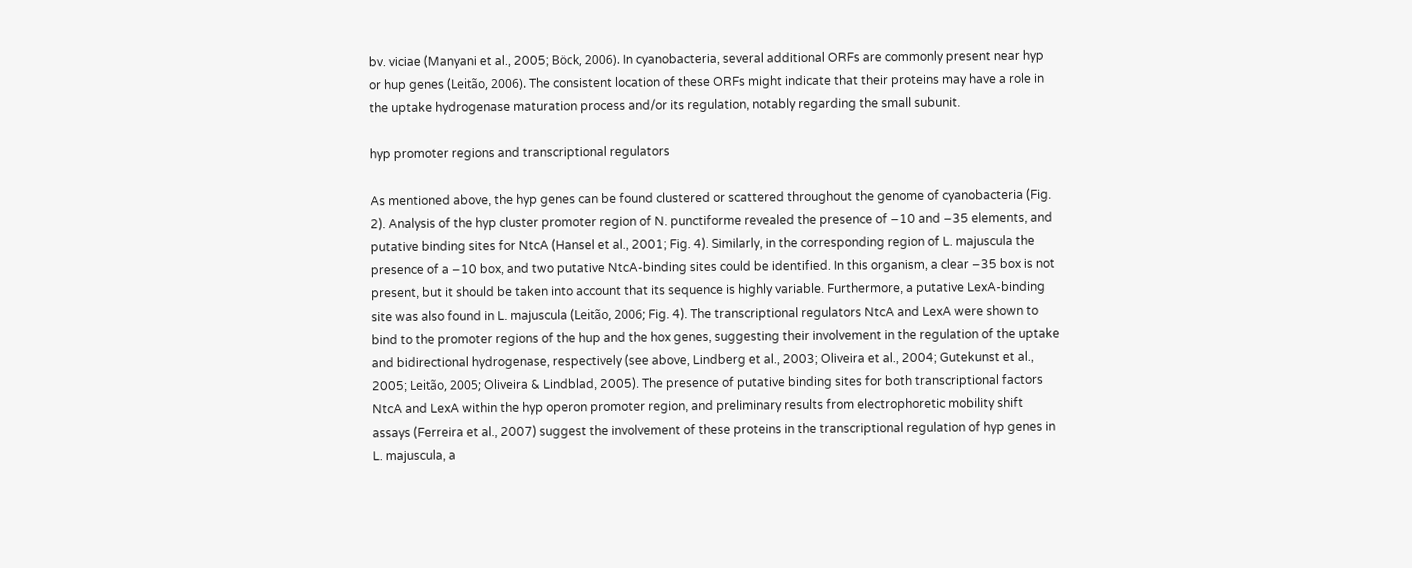bv. viciae (Manyani et al., 2005; Böck, 2006). In cyanobacteria, several additional ORFs are commonly present near hyp or hup genes (Leitão, 2006). The consistent location of these ORFs might indicate that their proteins may have a role in the uptake hydrogenase maturation process and/or its regulation, notably regarding the small subunit.

hyp promoter regions and transcriptional regulators

As mentioned above, the hyp genes can be found clustered or scattered throughout the genome of cyanobacteria (Fig. 2). Analysis of the hyp cluster promoter region of N. punctiforme revealed the presence of −10 and −35 elements, and putative binding sites for NtcA (Hansel et al., 2001; Fig. 4). Similarly, in the corresponding region of L. majuscula the presence of a −10 box, and two putative NtcA-binding sites could be identified. In this organism, a clear −35 box is not present, but it should be taken into account that its sequence is highly variable. Furthermore, a putative LexA-binding site was also found in L. majuscula (Leitão, 2006; Fig. 4). The transcriptional regulators NtcA and LexA were shown to bind to the promoter regions of the hup and the hox genes, suggesting their involvement in the regulation of the uptake and bidirectional hydrogenase, respectively (see above, Lindberg et al., 2003; Oliveira et al., 2004; Gutekunst et al., 2005; Leitão, 2005; Oliveira & Lindblad, 2005). The presence of putative binding sites for both transcriptional factors NtcA and LexA within the hyp operon promoter region, and preliminary results from electrophoretic mobility shift assays (Ferreira et al., 2007) suggest the involvement of these proteins in the transcriptional regulation of hyp genes in L. majuscula, a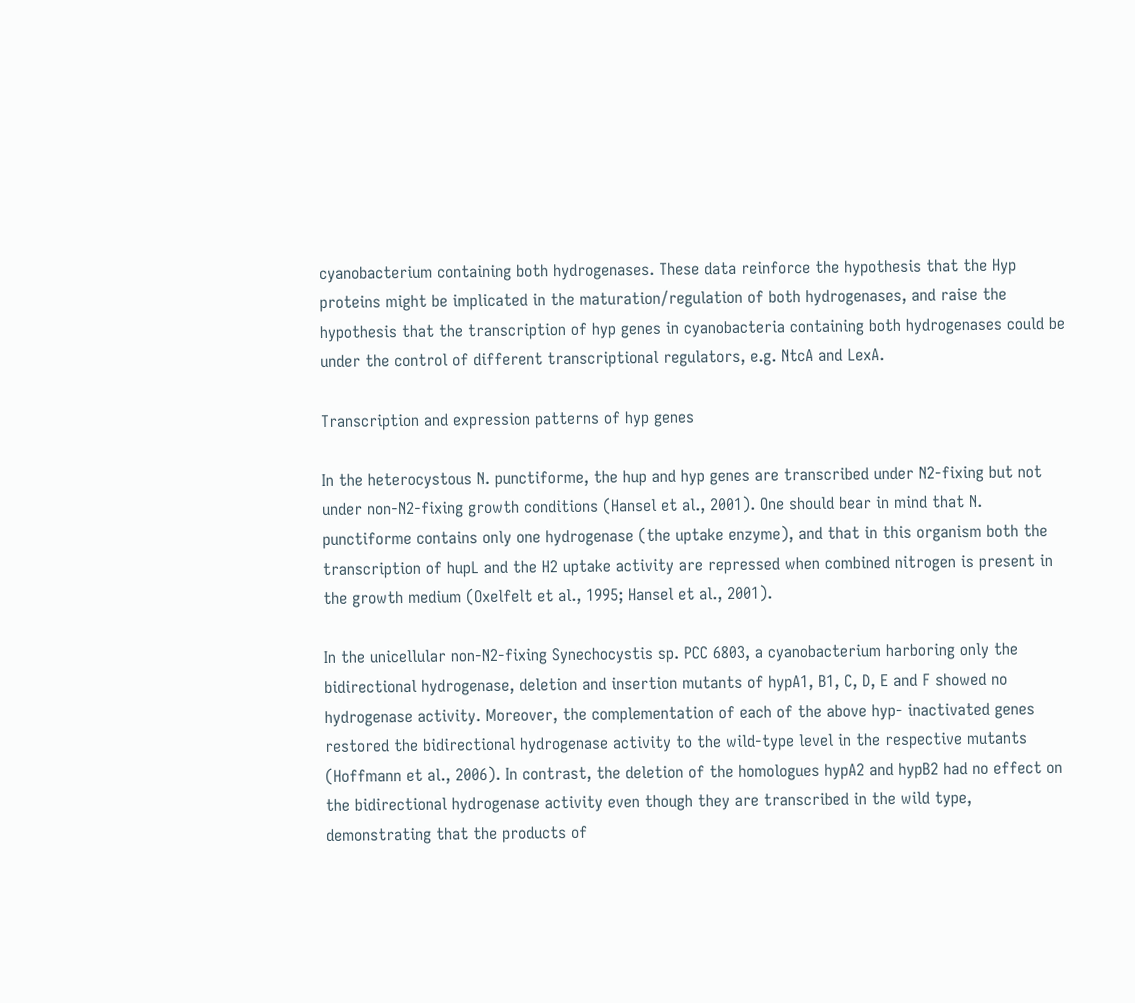cyanobacterium containing both hydrogenases. These data reinforce the hypothesis that the Hyp proteins might be implicated in the maturation/regulation of both hydrogenases, and raise the hypothesis that the transcription of hyp genes in cyanobacteria containing both hydrogenases could be under the control of different transcriptional regulators, e.g. NtcA and LexA.

Transcription and expression patterns of hyp genes

In the heterocystous N. punctiforme, the hup and hyp genes are transcribed under N2-fixing but not under non-N2-fixing growth conditions (Hansel et al., 2001). One should bear in mind that N. punctiforme contains only one hydrogenase (the uptake enzyme), and that in this organism both the transcription of hupL and the H2 uptake activity are repressed when combined nitrogen is present in the growth medium (Oxelfelt et al., 1995; Hansel et al., 2001).

In the unicellular non-N2-fixing Synechocystis sp. PCC 6803, a cyanobacterium harboring only the bidirectional hydrogenase, deletion and insertion mutants of hypA1, B1, C, D, E and F showed no hydrogenase activity. Moreover, the complementation of each of the above hyp- inactivated genes restored the bidirectional hydrogenase activity to the wild-type level in the respective mutants (Hoffmann et al., 2006). In contrast, the deletion of the homologues hypA2 and hypB2 had no effect on the bidirectional hydrogenase activity even though they are transcribed in the wild type, demonstrating that the products of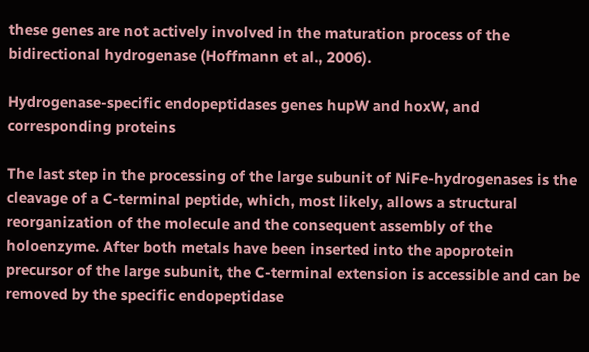these genes are not actively involved in the maturation process of the bidirectional hydrogenase (Hoffmann et al., 2006).

Hydrogenase-specific endopeptidases genes hupW and hoxW, and corresponding proteins

The last step in the processing of the large subunit of NiFe-hydrogenases is the cleavage of a C-terminal peptide, which, most likely, allows a structural reorganization of the molecule and the consequent assembly of the holoenzyme. After both metals have been inserted into the apoprotein precursor of the large subunit, the C-terminal extension is accessible and can be removed by the specific endopeptidase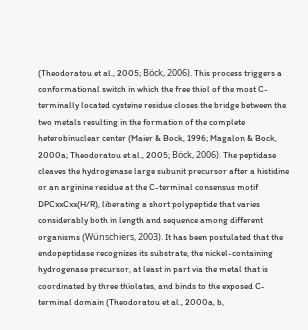(Theodoratou et al., 2005; Böck, 2006). This process triggers a conformational switch in which the free thiol of the most C-terminally located cysteine residue closes the bridge between the two metals resulting in the formation of the complete heterobinuclear center (Maier & Bock, 1996; Magalon & Bock, 2000a; Theodoratou et al., 2005; Böck, 2006). The peptidase cleaves the hydrogenase large subunit precursor after a histidine or an arginine residue at the C-terminal consensus motif DPCxxCxx(H/R), liberating a short polypeptide that varies considerably both in length and sequence among different organisms (Wünschiers, 2003). It has been postulated that the endopeptidase recognizes its substrate, the nickel-containing hydrogenase precursor, at least in part via the metal that is coordinated by three thiolates, and binds to the exposed C-terminal domain (Theodoratou et al., 2000a, b,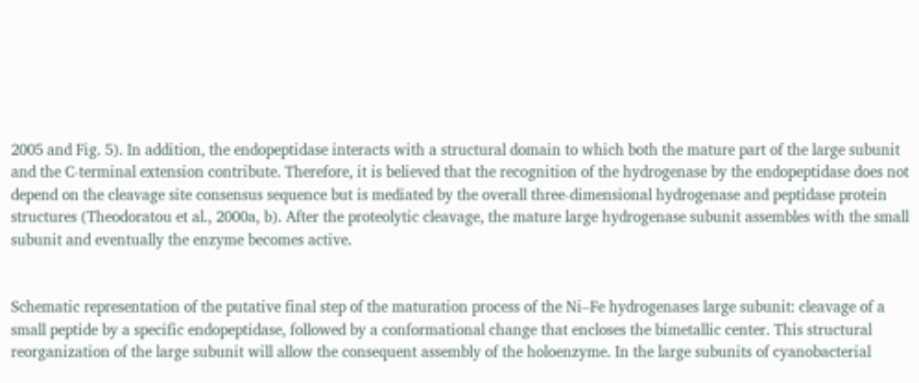2005 and Fig. 5). In addition, the endopeptidase interacts with a structural domain to which both the mature part of the large subunit and the C-terminal extension contribute. Therefore, it is believed that the recognition of the hydrogenase by the endopeptidase does not depend on the cleavage site consensus sequence but is mediated by the overall three-dimensional hydrogenase and peptidase protein structures (Theodoratou et al., 2000a, b). After the proteolytic cleavage, the mature large hydrogenase subunit assembles with the small subunit and eventually the enzyme becomes active.


Schematic representation of the putative final step of the maturation process of the Ni–Fe hydrogenases large subunit: cleavage of a small peptide by a specific endopeptidase, followed by a conformational change that encloses the bimetallic center. This structural reorganization of the large subunit will allow the consequent assembly of the holoenzyme. In the large subunits of cyanobacterial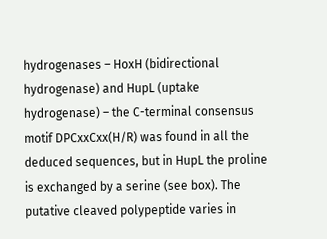hydrogenases – HoxH (bidirectional hydrogenase) and HupL (uptake hydrogenase) – the C-terminal consensus motif DPCxxCxx(H/R) was found in all the deduced sequences, but in HupL the proline is exchanged by a serine (see box). The putative cleaved polypeptide varies in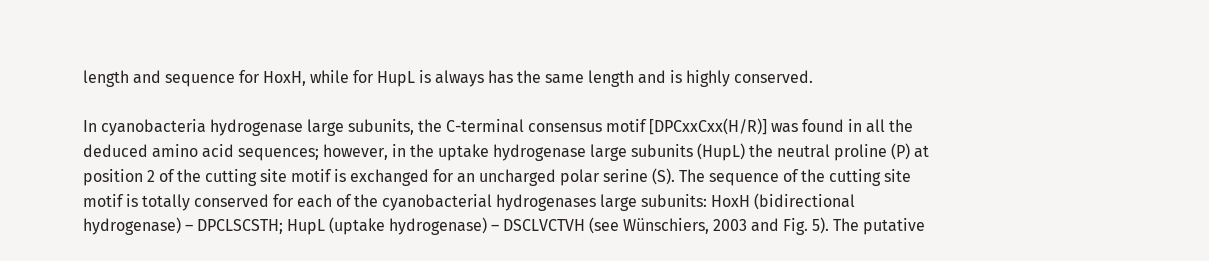length and sequence for HoxH, while for HupL is always has the same length and is highly conserved.

In cyanobacteria hydrogenase large subunits, the C-terminal consensus motif [DPCxxCxx(H/R)] was found in all the deduced amino acid sequences; however, in the uptake hydrogenase large subunits (HupL) the neutral proline (P) at position 2 of the cutting site motif is exchanged for an uncharged polar serine (S). The sequence of the cutting site motif is totally conserved for each of the cyanobacterial hydrogenases large subunits: HoxH (bidirectional hydrogenase) – DPCLSCSTH; HupL (uptake hydrogenase) – DSCLVCTVH (see Wünschiers, 2003 and Fig. 5). The putative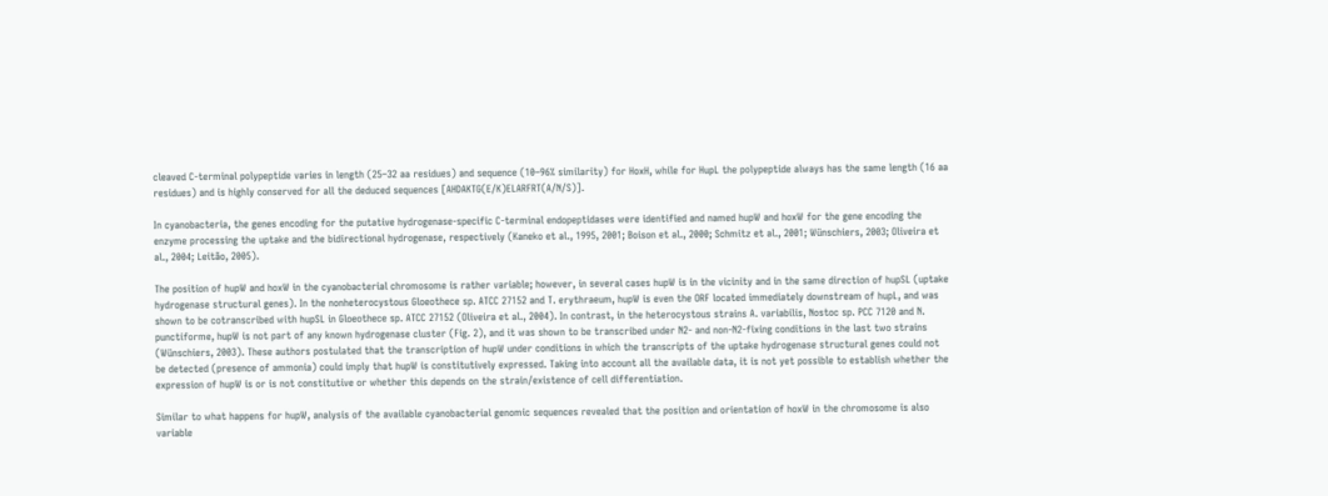cleaved C-terminal polypeptide varies in length (25–32 aa residues) and sequence (10–96% similarity) for HoxH, while for HupL the polypeptide always has the same length (16 aa residues) and is highly conserved for all the deduced sequences [AHDAKTG(E/K)ELARFRT(A/N/S)].

In cyanobacteria, the genes encoding for the putative hydrogenase-specific C-terminal endopeptidases were identified and named hupW and hoxW for the gene encoding the enzyme processing the uptake and the bidirectional hydrogenase, respectively (Kaneko et al., 1995, 2001; Boison et al., 2000; Schmitz et al., 2001; Wünschiers, 2003; Oliveira et al., 2004; Leitão, 2005).

The position of hupW and hoxW in the cyanobacterial chromosome is rather variable; however, in several cases hupW is in the vicinity and in the same direction of hupSL (uptake hydrogenase structural genes). In the nonheterocystous Gloeothece sp. ATCC 27152 and T. erythraeum, hupW is even the ORF located immediately downstream of hupL, and was shown to be cotranscribed with hupSL in Gloeothece sp. ATCC 27152 (Oliveira et al., 2004). In contrast, in the heterocystous strains A. variabilis, Nostoc sp. PCC 7120 and N. punctiforme, hupW is not part of any known hydrogenase cluster (Fig. 2), and it was shown to be transcribed under N2- and non-N2-fixing conditions in the last two strains (Wünschiers, 2003). These authors postulated that the transcription of hupW under conditions in which the transcripts of the uptake hydrogenase structural genes could not be detected (presence of ammonia) could imply that hupW is constitutively expressed. Taking into account all the available data, it is not yet possible to establish whether the expression of hupW is or is not constitutive or whether this depends on the strain/existence of cell differentiation.

Similar to what happens for hupW, analysis of the available cyanobacterial genomic sequences revealed that the position and orientation of hoxW in the chromosome is also variable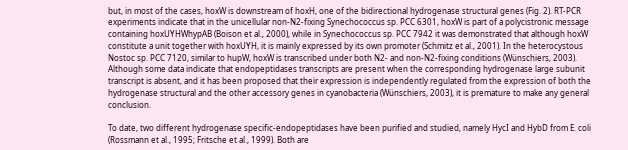but, in most of the cases, hoxW is downstream of hoxH, one of the bidirectional hydrogenase structural genes (Fig. 2). RT-PCR experiments indicate that in the unicellular non-N2-fixing Synechococcus sp. PCC 6301, hoxW is part of a polycistronic message containing hoxUYHWhypAB (Boison et al., 2000), while in Synechococcus sp. PCC 7942 it was demonstrated that although hoxW constitute a unit together with hoxUYH, it is mainly expressed by its own promoter (Schmitz et al., 2001). In the heterocystous Nostoc sp. PCC 7120, similar to hupW, hoxW is transcribed under both N2- and non-N2-fixing conditions (Wünschiers, 2003). Although some data indicate that endopeptidases transcripts are present when the corresponding hydrogenase large subunit transcript is absent, and it has been proposed that their expression is independently regulated from the expression of both the hydrogenase structural and the other accessory genes in cyanobacteria (Wünschiers, 2003), it is premature to make any general conclusion.

To date, two different hydrogenase specific-endopeptidases have been purified and studied, namely HycI and HybD from E. coli (Rossmann et al., 1995; Fritsche et al., 1999). Both are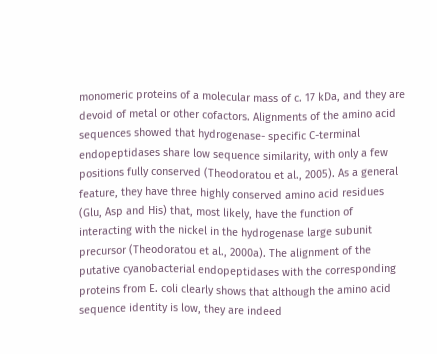monomeric proteins of a molecular mass of c. 17 kDa, and they are devoid of metal or other cofactors. Alignments of the amino acid sequences showed that hydrogenase- specific C-terminal endopeptidases share low sequence similarity, with only a few positions fully conserved (Theodoratou et al., 2005). As a general feature, they have three highly conserved amino acid residues (Glu, Asp and His) that, most likely, have the function of interacting with the nickel in the hydrogenase large subunit precursor (Theodoratou et al., 2000a). The alignment of the putative cyanobacterial endopeptidases with the corresponding proteins from E. coli clearly shows that although the amino acid sequence identity is low, they are indeed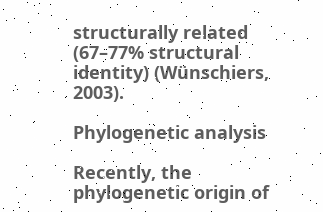structurally related (67–77% structural identity) (Wünschiers, 2003).

Phylogenetic analysis

Recently, the phylogenetic origin of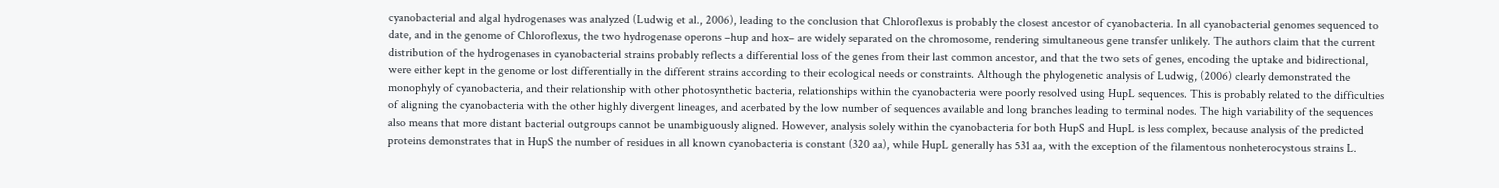cyanobacterial and algal hydrogenases was analyzed (Ludwig et al., 2006), leading to the conclusion that Chloroflexus is probably the closest ancestor of cyanobacteria. In all cyanobacterial genomes sequenced to date, and in the genome of Chloroflexus, the two hydrogenase operons –hup and hox– are widely separated on the chromosome, rendering simultaneous gene transfer unlikely. The authors claim that the current distribution of the hydrogenases in cyanobacterial strains probably reflects a differential loss of the genes from their last common ancestor, and that the two sets of genes, encoding the uptake and bidirectional, were either kept in the genome or lost differentially in the different strains according to their ecological needs or constraints. Although the phylogenetic analysis of Ludwig, (2006) clearly demonstrated the monophyly of cyanobacteria, and their relationship with other photosynthetic bacteria, relationships within the cyanobacteria were poorly resolved using HupL sequences. This is probably related to the difficulties of aligning the cyanobacteria with the other highly divergent lineages, and acerbated by the low number of sequences available and long branches leading to terminal nodes. The high variability of the sequences also means that more distant bacterial outgroups cannot be unambiguously aligned. However, analysis solely within the cyanobacteria for both HupS and HupL is less complex, because analysis of the predicted proteins demonstrates that in HupS the number of residues in all known cyanobacteria is constant (320 aa), while HupL generally has 531 aa, with the exception of the filamentous nonheterocystous strains L.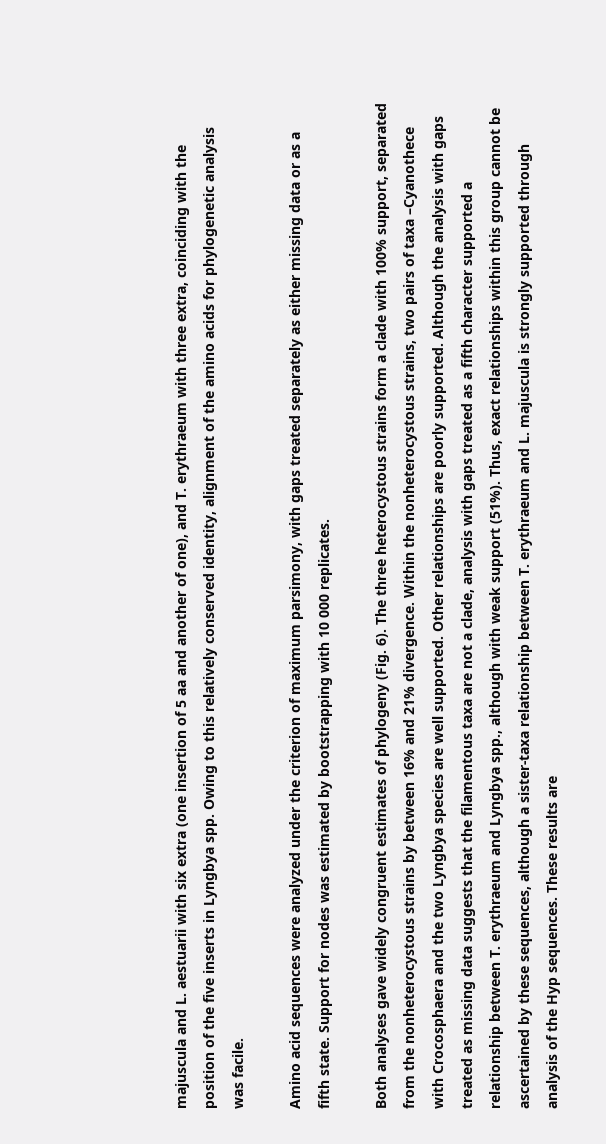majuscula and L. aestuarii with six extra (one insertion of 5 aa and another of one), and T. erythraeum with three extra, coinciding with the position of the five inserts in Lyngbya spp. Owing to this relatively conserved identity, alignment of the amino acids for phylogenetic analysis was facile.

Amino acid sequences were analyzed under the criterion of maximum parsimony, with gaps treated separately as either missing data or as a fifth state. Support for nodes was estimated by bootstrapping with 10 000 replicates.

Both analyses gave widely congruent estimates of phylogeny (Fig. 6). The three heterocystous strains form a clade with 100% support, separated from the nonheterocystous strains by between 16% and 21% divergence. Within the nonheterocystous strains, two pairs of taxa –Cyanothece with Crocosphaera and the two Lyngbya species are well supported. Other relationships are poorly supported. Although the analysis with gaps treated as missing data suggests that the filamentous taxa are not a clade, analysis with gaps treated as a fifth character supported a relationship between T. erythraeum and Lyngbya spp., although with weak support (51%). Thus, exact relationships within this group cannot be ascertained by these sequences, although a sister-taxa relationship between T. erythraeum and L. majuscula is strongly supported through analysis of the Hyp sequences. These results are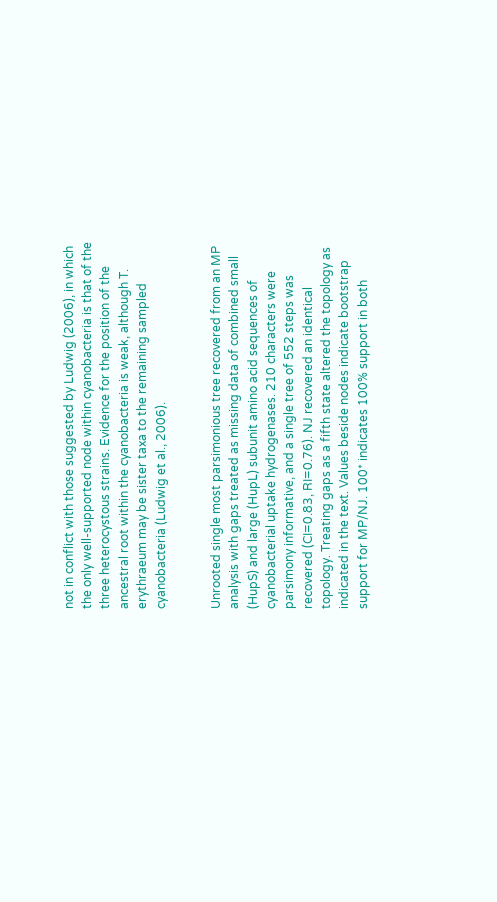not in conflict with those suggested by Ludwig (2006), in which the only well-supported node within cyanobacteria is that of the three heterocystous strains. Evidence for the position of the ancestral root within the cyanobacteria is weak, although T. erythraeum may be sister taxa to the remaining sampled cyanobacteria (Ludwig et al., 2006).


Unrooted single most parsimonious tree recovered from an MP analysis with gaps treated as missing data of combined small (HupS) and large (HupL) subunit amino acid sequences of cyanobacterial uptake hydrogenases. 210 characters were parsimony informative, and a single tree of 552 steps was recovered (CI=0.83, RI=0.76). NJ recovered an identical topology. Treating gaps as a fifth state altered the topology as indicated in the text. Values beside nodes indicate bootstrap support for MP/NJ. 100* indicates 100% support in both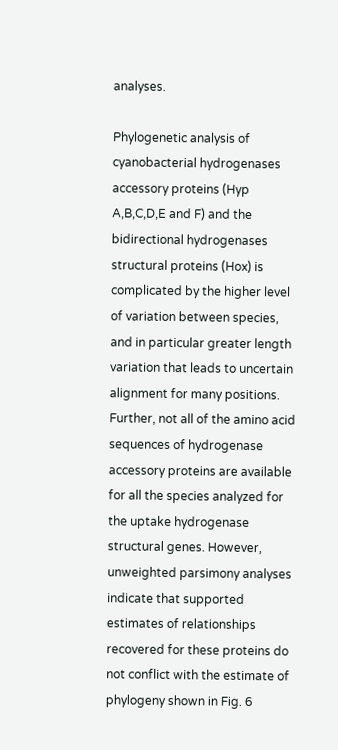analyses.

Phylogenetic analysis of cyanobacterial hydrogenases accessory proteins (Hyp A,B,C,D,E and F) and the bidirectional hydrogenases structural proteins (Hox) is complicated by the higher level of variation between species, and in particular greater length variation that leads to uncertain alignment for many positions. Further, not all of the amino acid sequences of hydrogenase accessory proteins are available for all the species analyzed for the uptake hydrogenase structural genes. However, unweighted parsimony analyses indicate that supported estimates of relationships recovered for these proteins do not conflict with the estimate of phylogeny shown in Fig. 6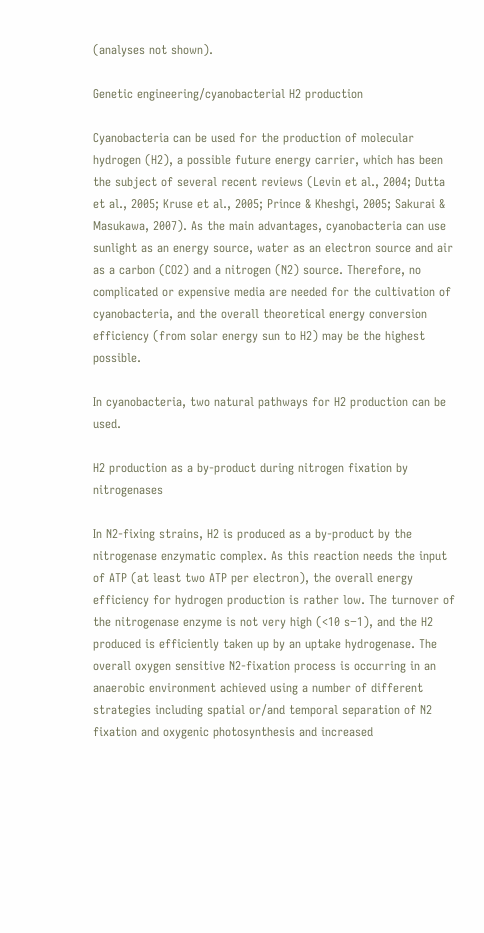(analyses not shown).

Genetic engineering/cyanobacterial H2 production

Cyanobacteria can be used for the production of molecular hydrogen (H2), a possible future energy carrier, which has been the subject of several recent reviews (Levin et al., 2004; Dutta et al., 2005; Kruse et al., 2005; Prince & Kheshgi, 2005; Sakurai & Masukawa, 2007). As the main advantages, cyanobacteria can use sunlight as an energy source, water as an electron source and air as a carbon (CO2) and a nitrogen (N2) source. Therefore, no complicated or expensive media are needed for the cultivation of cyanobacteria, and the overall theoretical energy conversion efficiency (from solar energy sun to H2) may be the highest possible.

In cyanobacteria, two natural pathways for H2 production can be used.

H2 production as a by-product during nitrogen fixation by nitrogenases

In N2-fixing strains, H2 is produced as a by-product by the nitrogenase enzymatic complex. As this reaction needs the input of ATP (at least two ATP per electron), the overall energy efficiency for hydrogen production is rather low. The turnover of the nitrogenase enzyme is not very high (<10 s−1), and the H2 produced is efficiently taken up by an uptake hydrogenase. The overall oxygen sensitive N2-fixation process is occurring in an anaerobic environment achieved using a number of different strategies including spatial or/and temporal separation of N2 fixation and oxygenic photosynthesis and increased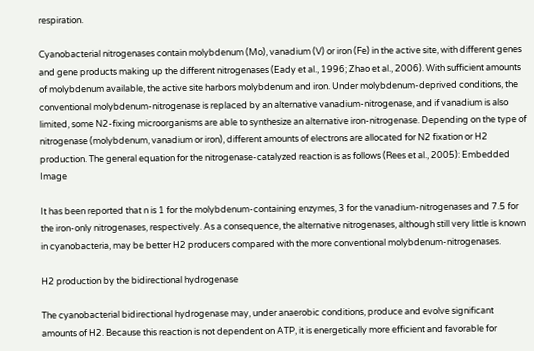respiration.

Cyanobacterial nitrogenases contain molybdenum (Mo), vanadium (V) or iron (Fe) in the active site, with different genes and gene products making up the different nitrogenases (Eady et al., 1996; Zhao et al., 2006). With sufficient amounts of molybdenum available, the active site harbors molybdenum and iron. Under molybdenum-deprived conditions, the conventional molybdenum-nitrogenase is replaced by an alternative vanadium-nitrogenase, and if vanadium is also limited, some N2-fixing microorganisms are able to synthesize an alternative iron-nitrogenase. Depending on the type of nitrogenase (molybdenum, vanadium or iron), different amounts of electrons are allocated for N2 fixation or H2 production. The general equation for the nitrogenase-catalyzed reaction is as follows (Rees et al., 2005): Embedded Image

It has been reported that n is 1 for the molybdenum-containing enzymes, 3 for the vanadium-nitrogenases and 7.5 for the iron-only nitrogenases, respectively. As a consequence, the alternative nitrogenases, although still very little is known in cyanobacteria, may be better H2 producers compared with the more conventional molybdenum-nitrogenases.

H2 production by the bidirectional hydrogenase

The cyanobacterial bidirectional hydrogenase may, under anaerobic conditions, produce and evolve significant amounts of H2. Because this reaction is not dependent on ATP, it is energetically more efficient and favorable for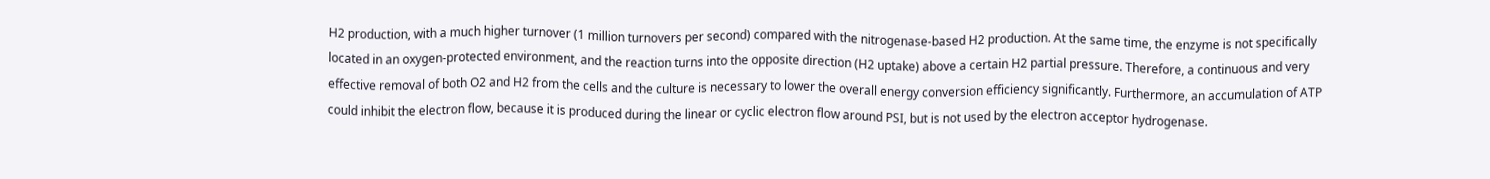H2 production, with a much higher turnover (1 million turnovers per second) compared with the nitrogenase-based H2 production. At the same time, the enzyme is not specifically located in an oxygen-protected environment, and the reaction turns into the opposite direction (H2 uptake) above a certain H2 partial pressure. Therefore, a continuous and very effective removal of both O2 and H2 from the cells and the culture is necessary to lower the overall energy conversion efficiency significantly. Furthermore, an accumulation of ATP could inhibit the electron flow, because it is produced during the linear or cyclic electron flow around PSI, but is not used by the electron acceptor hydrogenase.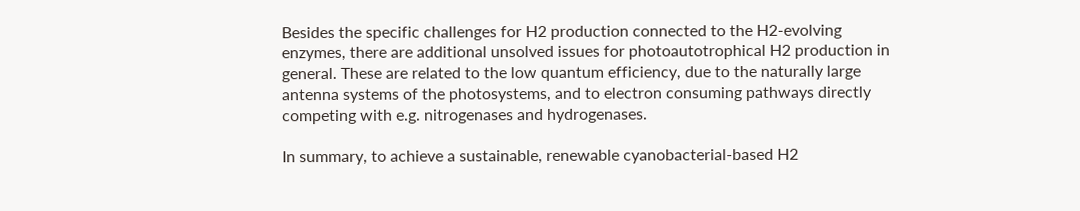Besides the specific challenges for H2 production connected to the H2-evolving enzymes, there are additional unsolved issues for photoautotrophical H2 production in general. These are related to the low quantum efficiency, due to the naturally large antenna systems of the photosystems, and to electron consuming pathways directly competing with e.g. nitrogenases and hydrogenases.

In summary, to achieve a sustainable, renewable cyanobacterial-based H2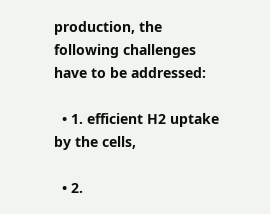production, the following challenges have to be addressed:

  • 1. efficient H2 uptake by the cells,

  • 2.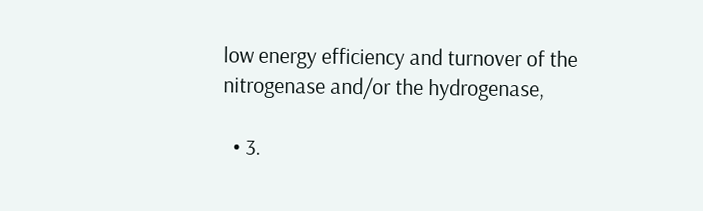low energy efficiency and turnover of the nitrogenase and/or the hydrogenase,

  • 3.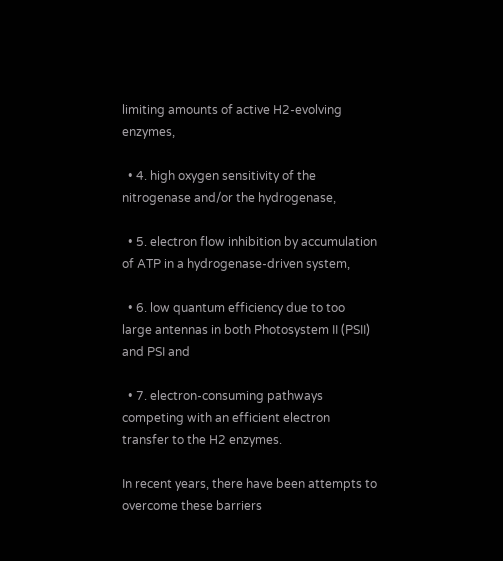limiting amounts of active H2-evolving enzymes,

  • 4. high oxygen sensitivity of the nitrogenase and/or the hydrogenase,

  • 5. electron flow inhibition by accumulation of ATP in a hydrogenase-driven system,

  • 6. low quantum efficiency due to too large antennas in both Photosystem II (PSII) and PSI and

  • 7. electron-consuming pathways competing with an efficient electron transfer to the H2 enzymes.

In recent years, there have been attempts to overcome these barriers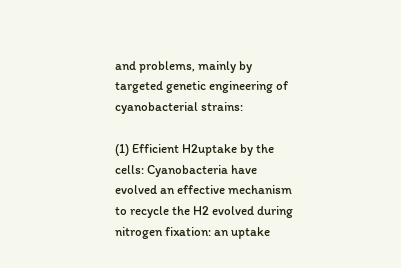and problems, mainly by targeted genetic engineering of cyanobacterial strains:

(1) Efficient H2uptake by the cells: Cyanobacteria have evolved an effective mechanism to recycle the H2 evolved during nitrogen fixation: an uptake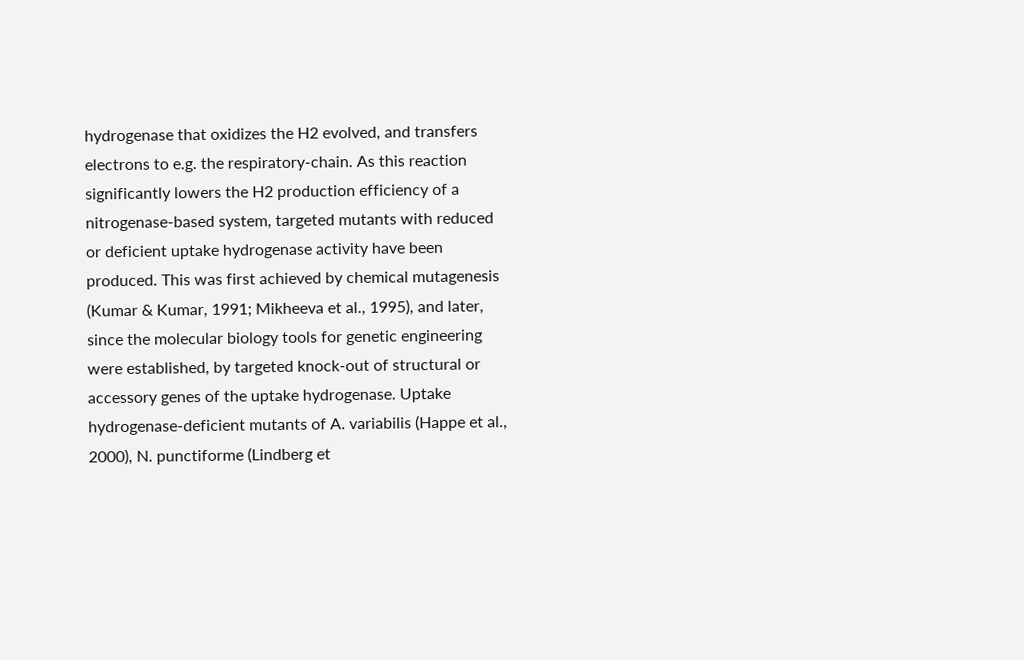hydrogenase that oxidizes the H2 evolved, and transfers electrons to e.g. the respiratory-chain. As this reaction significantly lowers the H2 production efficiency of a nitrogenase-based system, targeted mutants with reduced or deficient uptake hydrogenase activity have been produced. This was first achieved by chemical mutagenesis (Kumar & Kumar, 1991; Mikheeva et al., 1995), and later, since the molecular biology tools for genetic engineering were established, by targeted knock-out of structural or accessory genes of the uptake hydrogenase. Uptake hydrogenase-deficient mutants of A. variabilis (Happe et al., 2000), N. punctiforme (Lindberg et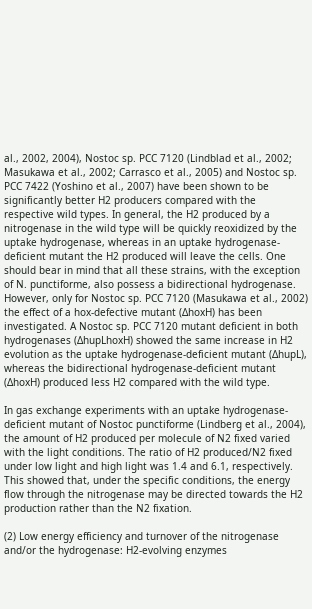al., 2002, 2004), Nostoc sp. PCC 7120 (Lindblad et al., 2002; Masukawa et al., 2002; Carrasco et al., 2005) and Nostoc sp. PCC 7422 (Yoshino et al., 2007) have been shown to be significantly better H2 producers compared with the respective wild types. In general, the H2 produced by a nitrogenase in the wild type will be quickly reoxidized by the uptake hydrogenase, whereas in an uptake hydrogenase-deficient mutant the H2 produced will leave the cells. One should bear in mind that all these strains, with the exception of N. punctiforme, also possess a bidirectional hydrogenase. However, only for Nostoc sp. PCC 7120 (Masukawa et al., 2002) the effect of a hox-defective mutant (ΔhoxH) has been investigated. A Nostoc sp. PCC 7120 mutant deficient in both hydrogenases (ΔhupLhoxH) showed the same increase in H2 evolution as the uptake hydrogenase-deficient mutant (ΔhupL), whereas the bidirectional hydrogenase-deficient mutant (ΔhoxH) produced less H2 compared with the wild type.

In gas exchange experiments with an uptake hydrogenase-deficient mutant of Nostoc punctiforme (Lindberg et al., 2004), the amount of H2 produced per molecule of N2 fixed varied with the light conditions. The ratio of H2 produced/N2 fixed under low light and high light was 1.4 and 6.1, respectively. This showed that, under the specific conditions, the energy flow through the nitrogenase may be directed towards the H2 production rather than the N2 fixation.

(2) Low energy efficiency and turnover of the nitrogenase and/or the hydrogenase: H2-evolving enzymes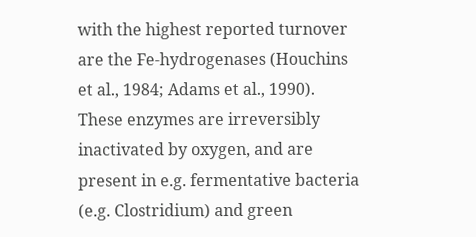with the highest reported turnover are the Fe-hydrogenases (Houchins et al., 1984; Adams et al., 1990). These enzymes are irreversibly inactivated by oxygen, and are present in e.g. fermentative bacteria (e.g. Clostridium) and green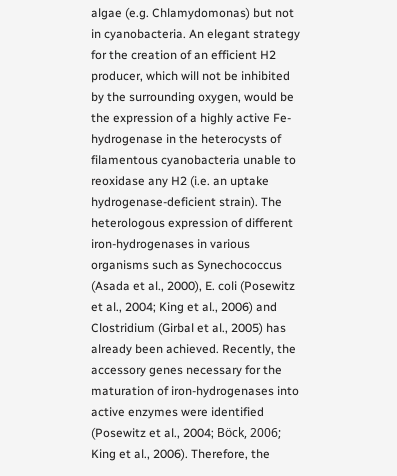algae (e.g. Chlamydomonas) but not in cyanobacteria. An elegant strategy for the creation of an efficient H2 producer, which will not be inhibited by the surrounding oxygen, would be the expression of a highly active Fe-hydrogenase in the heterocysts of filamentous cyanobacteria unable to reoxidase any H2 (i.e. an uptake hydrogenase-deficient strain). The heterologous expression of different iron-hydrogenases in various organisms such as Synechococcus (Asada et al., 2000), E. coli (Posewitz et al., 2004; King et al., 2006) and Clostridium (Girbal et al., 2005) has already been achieved. Recently, the accessory genes necessary for the maturation of iron-hydrogenases into active enzymes were identified (Posewitz et al., 2004; Böck, 2006; King et al., 2006). Therefore, the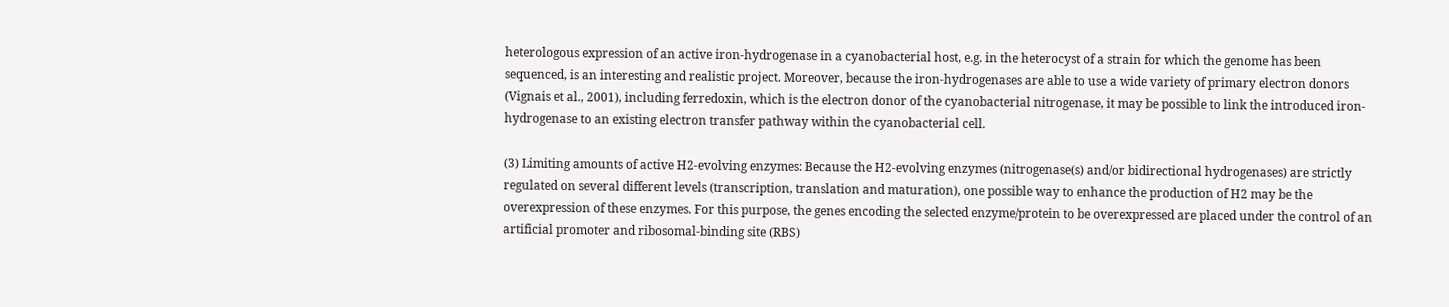heterologous expression of an active iron-hydrogenase in a cyanobacterial host, e.g. in the heterocyst of a strain for which the genome has been sequenced, is an interesting and realistic project. Moreover, because the iron-hydrogenases are able to use a wide variety of primary electron donors (Vignais et al., 2001), including ferredoxin, which is the electron donor of the cyanobacterial nitrogenase, it may be possible to link the introduced iron-hydrogenase to an existing electron transfer pathway within the cyanobacterial cell.

(3) Limiting amounts of active H2-evolving enzymes: Because the H2-evolving enzymes (nitrogenase(s) and/or bidirectional hydrogenases) are strictly regulated on several different levels (transcription, translation and maturation), one possible way to enhance the production of H2 may be the overexpression of these enzymes. For this purpose, the genes encoding the selected enzyme/protein to be overexpressed are placed under the control of an artificial promoter and ribosomal-binding site (RBS)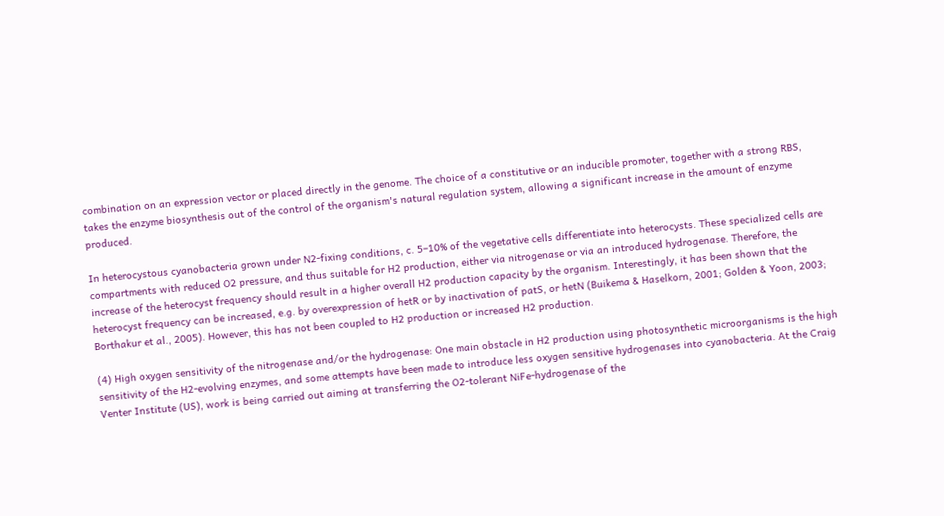combination on an expression vector or placed directly in the genome. The choice of a constitutive or an inducible promoter, together with a strong RBS, takes the enzyme biosynthesis out of the control of the organism's natural regulation system, allowing a significant increase in the amount of enzyme produced.

In heterocystous cyanobacteria grown under N2-fixing conditions, c. 5–10% of the vegetative cells differentiate into heterocysts. These specialized cells are compartments with reduced O2 pressure, and thus suitable for H2 production, either via nitrogenase or via an introduced hydrogenase. Therefore, the increase of the heterocyst frequency should result in a higher overall H2 production capacity by the organism. Interestingly, it has been shown that the heterocyst frequency can be increased, e.g. by overexpression of hetR or by inactivation of patS, or hetN (Buikema & Haselkorn, 2001; Golden & Yoon, 2003; Borthakur et al., 2005). However, this has not been coupled to H2 production or increased H2 production.

(4) High oxygen sensitivity of the nitrogenase and/or the hydrogenase: One main obstacle in H2 production using photosynthetic microorganisms is the high sensitivity of the H2-evolving enzymes, and some attempts have been made to introduce less oxygen sensitive hydrogenases into cyanobacteria. At the Craig Venter Institute (US), work is being carried out aiming at transferring the O2-tolerant NiFe-hydrogenase of the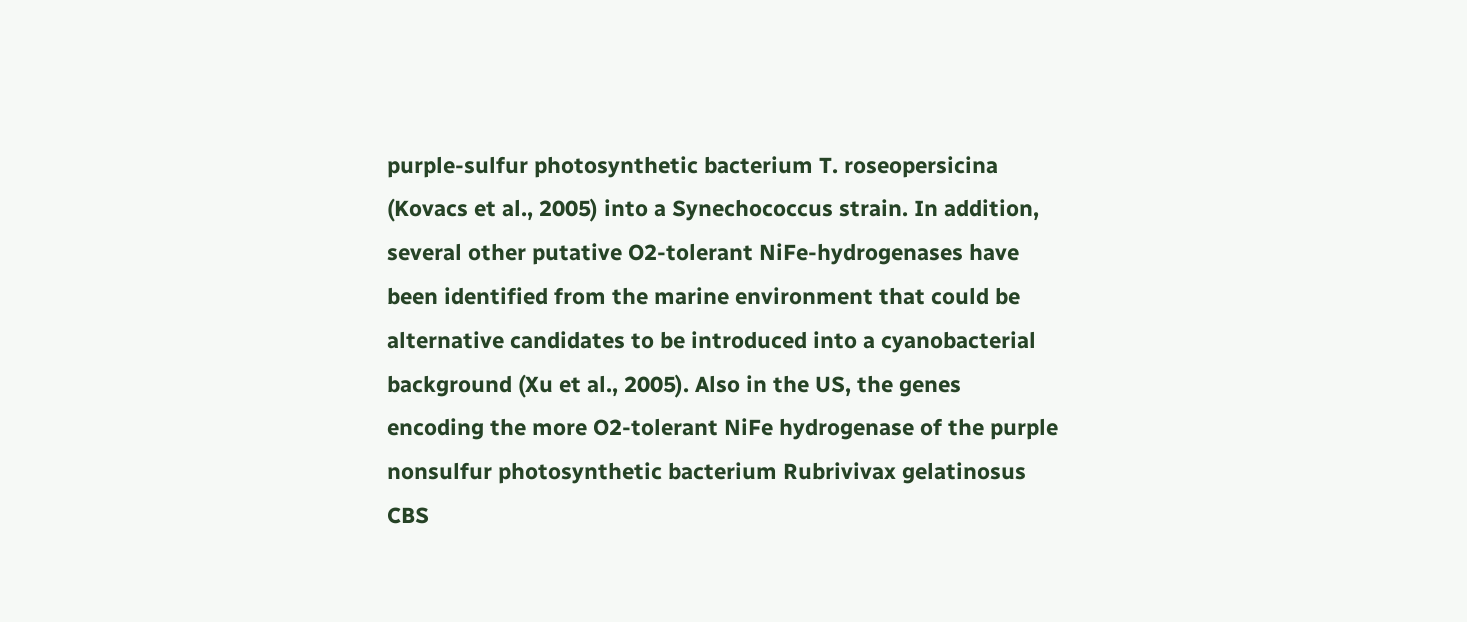purple-sulfur photosynthetic bacterium T. roseopersicina (Kovacs et al., 2005) into a Synechococcus strain. In addition, several other putative O2-tolerant NiFe-hydrogenases have been identified from the marine environment that could be alternative candidates to be introduced into a cyanobacterial background (Xu et al., 2005). Also in the US, the genes encoding the more O2-tolerant NiFe hydrogenase of the purple nonsulfur photosynthetic bacterium Rubrivivax gelatinosus CBS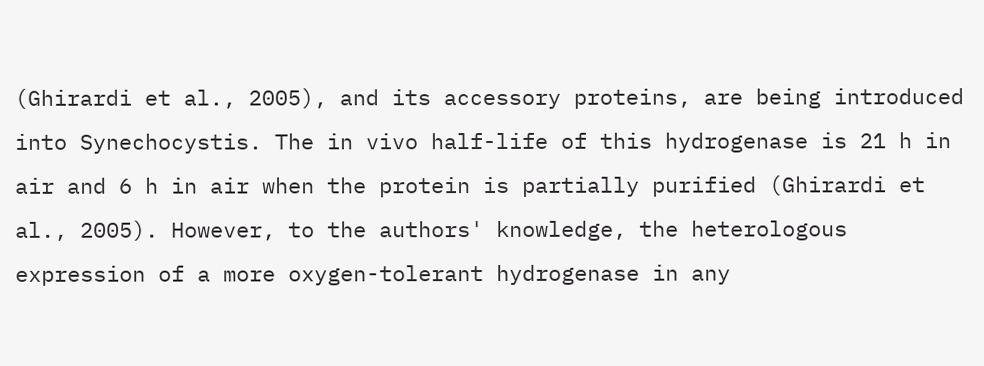(Ghirardi et al., 2005), and its accessory proteins, are being introduced into Synechocystis. The in vivo half-life of this hydrogenase is 21 h in air and 6 h in air when the protein is partially purified (Ghirardi et al., 2005). However, to the authors' knowledge, the heterologous expression of a more oxygen-tolerant hydrogenase in any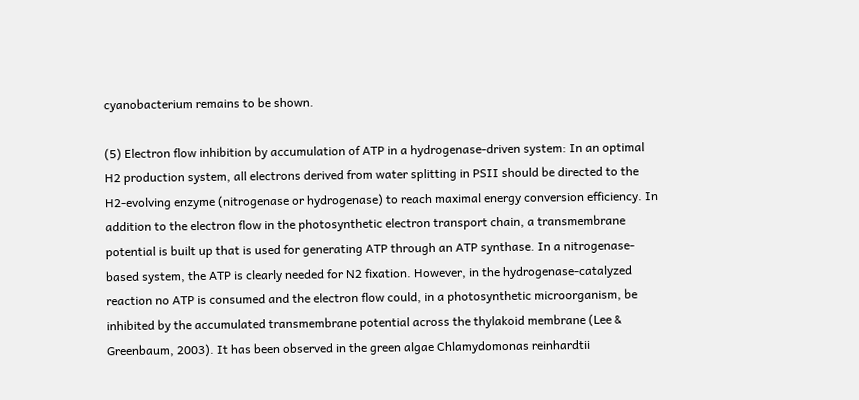cyanobacterium remains to be shown.

(5) Electron flow inhibition by accumulation of ATP in a hydrogenase-driven system: In an optimal H2 production system, all electrons derived from water splitting in PSII should be directed to the H2-evolving enzyme (nitrogenase or hydrogenase) to reach maximal energy conversion efficiency. In addition to the electron flow in the photosynthetic electron transport chain, a transmembrane potential is built up that is used for generating ATP through an ATP synthase. In a nitrogenase-based system, the ATP is clearly needed for N2 fixation. However, in the hydrogenase-catalyzed reaction no ATP is consumed and the electron flow could, in a photosynthetic microorganism, be inhibited by the accumulated transmembrane potential across the thylakoid membrane (Lee & Greenbaum, 2003). It has been observed in the green algae Chlamydomonas reinhardtii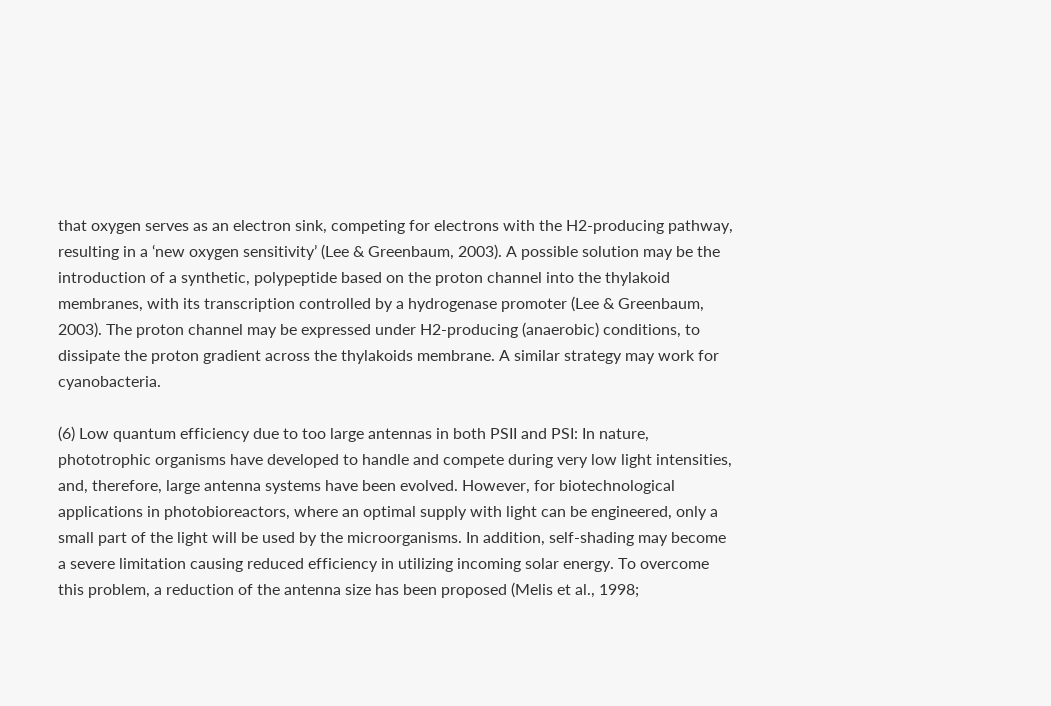that oxygen serves as an electron sink, competing for electrons with the H2-producing pathway, resulting in a ‘new oxygen sensitivity’ (Lee & Greenbaum, 2003). A possible solution may be the introduction of a synthetic, polypeptide based on the proton channel into the thylakoid membranes, with its transcription controlled by a hydrogenase promoter (Lee & Greenbaum, 2003). The proton channel may be expressed under H2-producing (anaerobic) conditions, to dissipate the proton gradient across the thylakoids membrane. A similar strategy may work for cyanobacteria.

(6) Low quantum efficiency due to too large antennas in both PSII and PSI: In nature, phototrophic organisms have developed to handle and compete during very low light intensities, and, therefore, large antenna systems have been evolved. However, for biotechnological applications in photobioreactors, where an optimal supply with light can be engineered, only a small part of the light will be used by the microorganisms. In addition, self-shading may become a severe limitation causing reduced efficiency in utilizing incoming solar energy. To overcome this problem, a reduction of the antenna size has been proposed (Melis et al., 1998;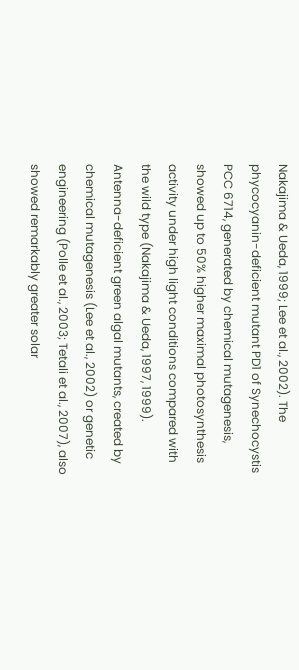Nakajima & Ueda, 1999; Lee et al., 2002). The phycocyanin-deficient mutant PD1 of Synechocystis PCC 6714, generated by chemical mutagenesis, showed up to 50% higher maximal photosynthesis activity under high light conditions compared with the wild type (Nakajima & Ueda, 1997, 1999). Antenna-deficient green algal mutants, created by chemical mutagenesis (Lee et al., 2002) or genetic engineering (Polle et al., 2003; Tetali et al., 2007), also showed remarkably greater solar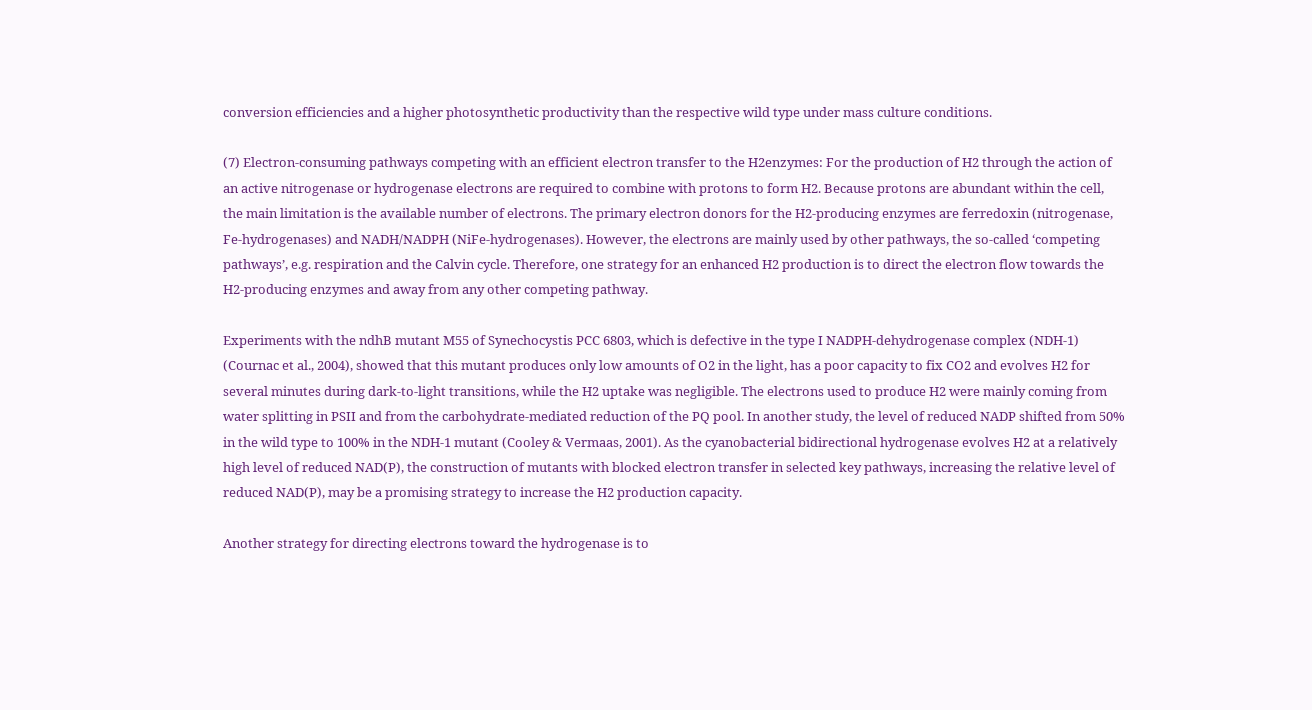conversion efficiencies and a higher photosynthetic productivity than the respective wild type under mass culture conditions.

(7) Electron-consuming pathways competing with an efficient electron transfer to the H2enzymes: For the production of H2 through the action of an active nitrogenase or hydrogenase electrons are required to combine with protons to form H2. Because protons are abundant within the cell, the main limitation is the available number of electrons. The primary electron donors for the H2-producing enzymes are ferredoxin (nitrogenase, Fe-hydrogenases) and NADH/NADPH (NiFe-hydrogenases). However, the electrons are mainly used by other pathways, the so-called ‘competing pathways’, e.g. respiration and the Calvin cycle. Therefore, one strategy for an enhanced H2 production is to direct the electron flow towards the H2-producing enzymes and away from any other competing pathway.

Experiments with the ndhB mutant M55 of Synechocystis PCC 6803, which is defective in the type I NADPH-dehydrogenase complex (NDH-1) (Cournac et al., 2004), showed that this mutant produces only low amounts of O2 in the light, has a poor capacity to fix CO2 and evolves H2 for several minutes during dark-to-light transitions, while the H2 uptake was negligible. The electrons used to produce H2 were mainly coming from water splitting in PSII and from the carbohydrate-mediated reduction of the PQ pool. In another study, the level of reduced NADP shifted from 50% in the wild type to 100% in the NDH-1 mutant (Cooley & Vermaas, 2001). As the cyanobacterial bidirectional hydrogenase evolves H2 at a relatively high level of reduced NAD(P), the construction of mutants with blocked electron transfer in selected key pathways, increasing the relative level of reduced NAD(P), may be a promising strategy to increase the H2 production capacity.

Another strategy for directing electrons toward the hydrogenase is to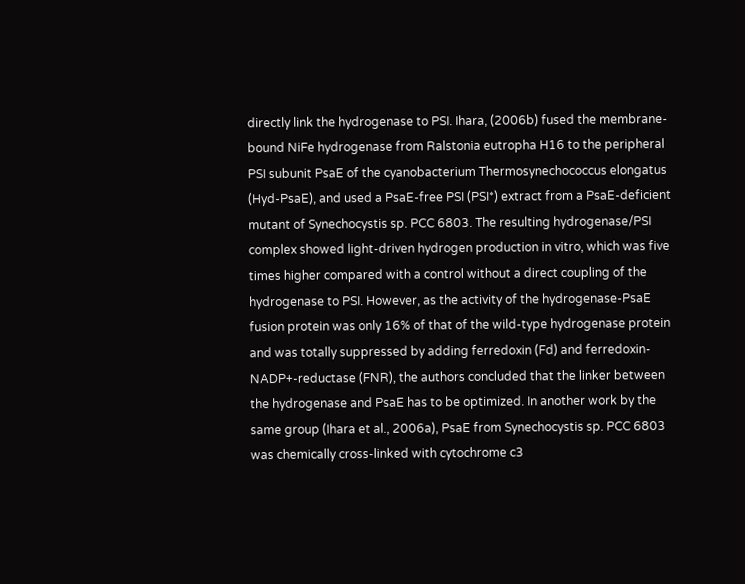directly link the hydrogenase to PSI. Ihara, (2006b) fused the membrane-bound NiFe hydrogenase from Ralstonia eutropha H16 to the peripheral PSI subunit PsaE of the cyanobacterium Thermosynechococcus elongatus (Hyd-PsaE), and used a PsaE-free PSI (PSI*) extract from a PsaE-deficient mutant of Synechocystis sp. PCC 6803. The resulting hydrogenase/PSI complex showed light-driven hydrogen production in vitro, which was five times higher compared with a control without a direct coupling of the hydrogenase to PSI. However, as the activity of the hydrogenase-PsaE fusion protein was only 16% of that of the wild-type hydrogenase protein and was totally suppressed by adding ferredoxin (Fd) and ferredoxin-NADP+-reductase (FNR), the authors concluded that the linker between the hydrogenase and PsaE has to be optimized. In another work by the same group (Ihara et al., 2006a), PsaE from Synechocystis sp. PCC 6803 was chemically cross-linked with cytochrome c3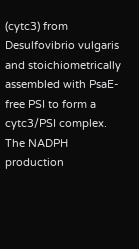(cytc3) from Desulfovibrio vulgaris and stoichiometrically assembled with PsaE-free PSI to form a cytc3/PSI complex. The NADPH production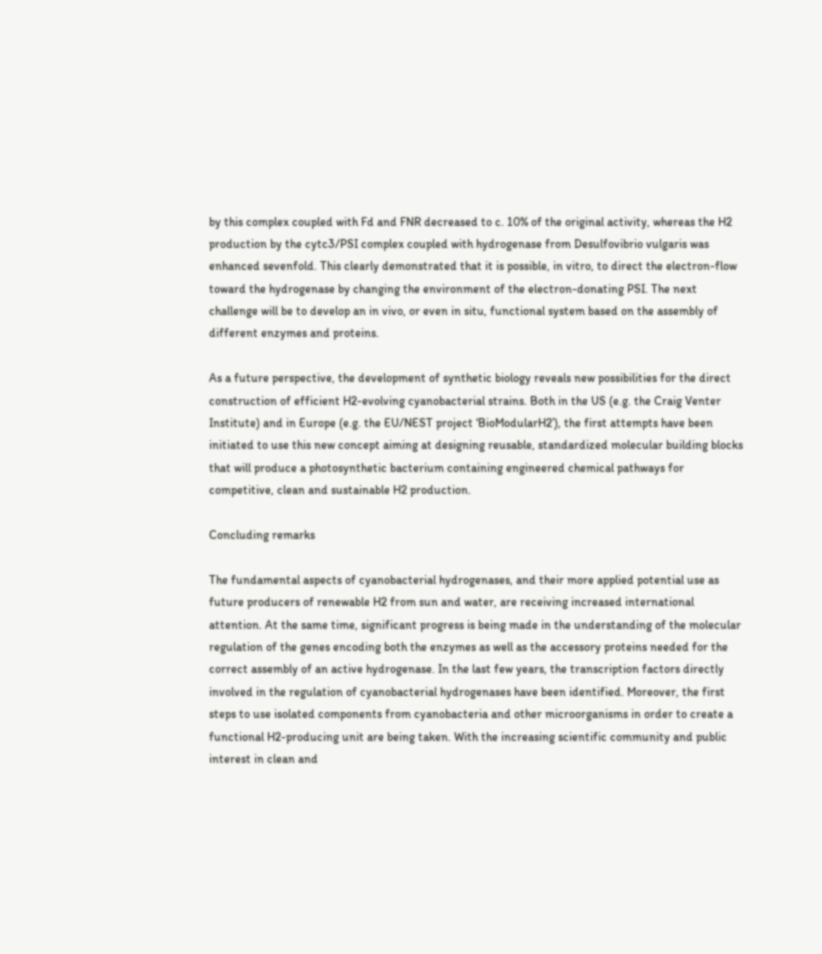by this complex coupled with Fd and FNR decreased to c. 10% of the original activity, whereas the H2 production by the cytc3/PSI complex coupled with hydrogenase from Desulfovibrio vulgaris was enhanced sevenfold. This clearly demonstrated that it is possible, in vitro, to direct the electron-flow toward the hydrogenase by changing the environment of the electron-donating PSI. The next challenge will be to develop an in vivo, or even in situ, functional system based on the assembly of different enzymes and proteins.

As a future perspective, the development of synthetic biology reveals new possibilities for the direct construction of efficient H2-evolving cyanobacterial strains. Both in the US (e.g. the Craig Venter Institute) and in Europe (e.g. the EU/NEST project ‘BioModularH2’), the first attempts have been initiated to use this new concept aiming at designing reusable, standardized molecular building blocks that will produce a photosynthetic bacterium containing engineered chemical pathways for competitive, clean and sustainable H2 production.

Concluding remarks

The fundamental aspects of cyanobacterial hydrogenases, and their more applied potential use as future producers of renewable H2 from sun and water, are receiving increased international attention. At the same time, significant progress is being made in the understanding of the molecular regulation of the genes encoding both the enzymes as well as the accessory proteins needed for the correct assembly of an active hydrogenase. In the last few years, the transcription factors directly involved in the regulation of cyanobacterial hydrogenases have been identified. Moreover, the first steps to use isolated components from cyanobacteria and other microorganisms in order to create a functional H2-producing unit are being taken. With the increasing scientific community and public interest in clean and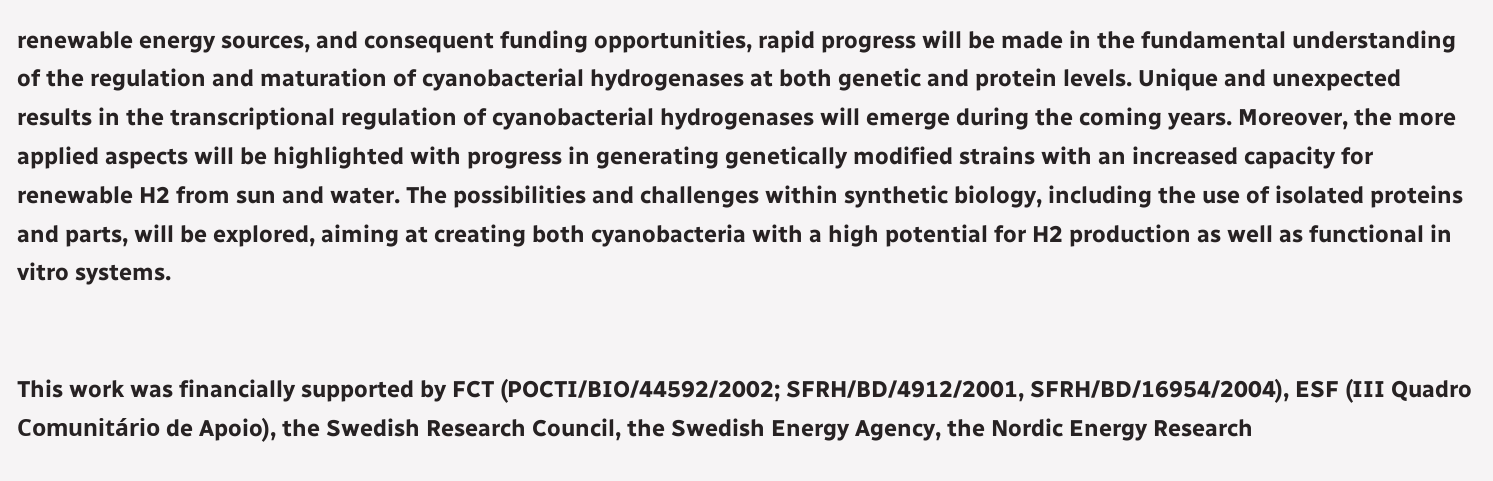renewable energy sources, and consequent funding opportunities, rapid progress will be made in the fundamental understanding of the regulation and maturation of cyanobacterial hydrogenases at both genetic and protein levels. Unique and unexpected results in the transcriptional regulation of cyanobacterial hydrogenases will emerge during the coming years. Moreover, the more applied aspects will be highlighted with progress in generating genetically modified strains with an increased capacity for renewable H2 from sun and water. The possibilities and challenges within synthetic biology, including the use of isolated proteins and parts, will be explored, aiming at creating both cyanobacteria with a high potential for H2 production as well as functional in vitro systems.


This work was financially supported by FCT (POCTI/BIO/44592/2002; SFRH/BD/4912/2001, SFRH/BD/16954/2004), ESF (III Quadro Comunitário de Apoio), the Swedish Research Council, the Swedish Energy Agency, the Nordic Energy Research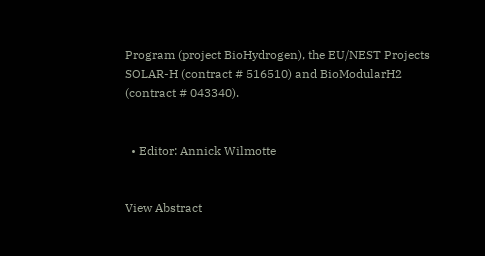Program (project BioHydrogen), the EU/NEST Projects SOLAR-H (contract # 516510) and BioModularH2 (contract # 043340).


  • Editor: Annick Wilmotte


View Abstract